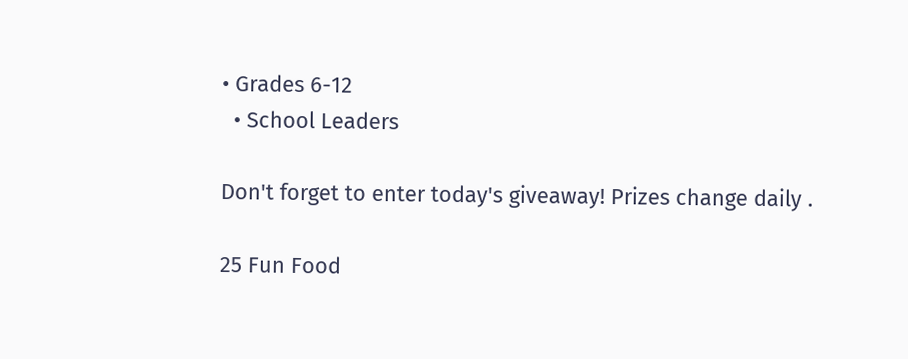• Grades 6-12
  • School Leaders

Don't forget to enter today's giveaway! Prizes change daily .

25 Fun Food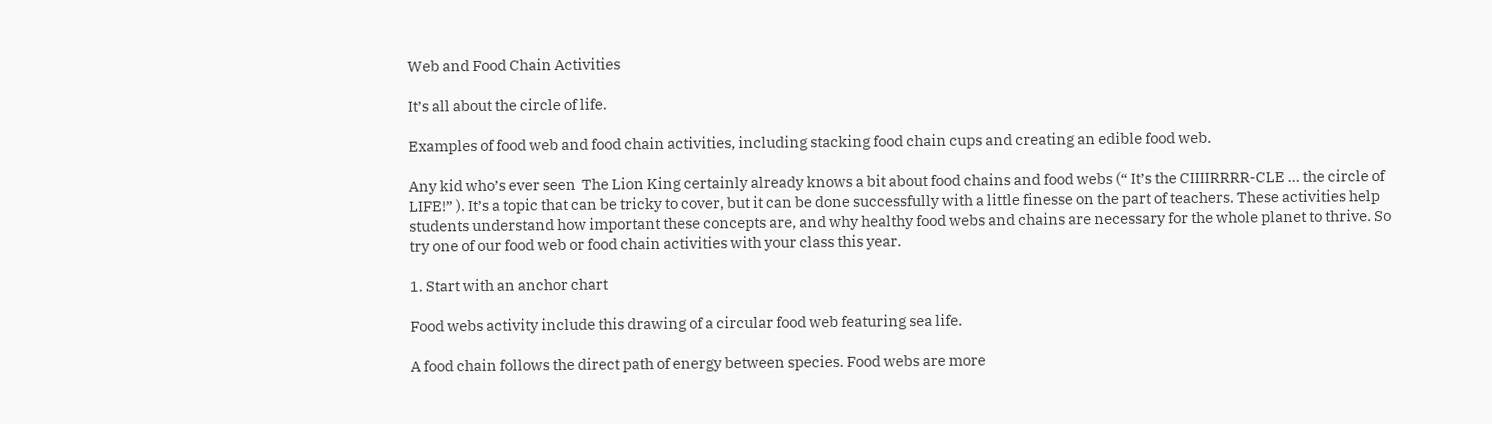Web and Food Chain Activities

It’s all about the circle of life.

Examples of food web and food chain activities, including stacking food chain cups and creating an edible food web.

Any kid who’s ever seen  The Lion King certainly already knows a bit about food chains and food webs (“ It’s the CIIIIRRRR-CLE … the circle of LIFE!” ). It’s a topic that can be tricky to cover, but it can be done successfully with a little finesse on the part of teachers. These activities help students understand how important these concepts are, and why healthy food webs and chains are necessary for the whole planet to thrive. So try one of our food web or food chain activities with your class this year.

1. Start with an anchor chart

Food webs activity include this drawing of a circular food web featuring sea life.

A food chain follows the direct path of energy between species. Food webs are more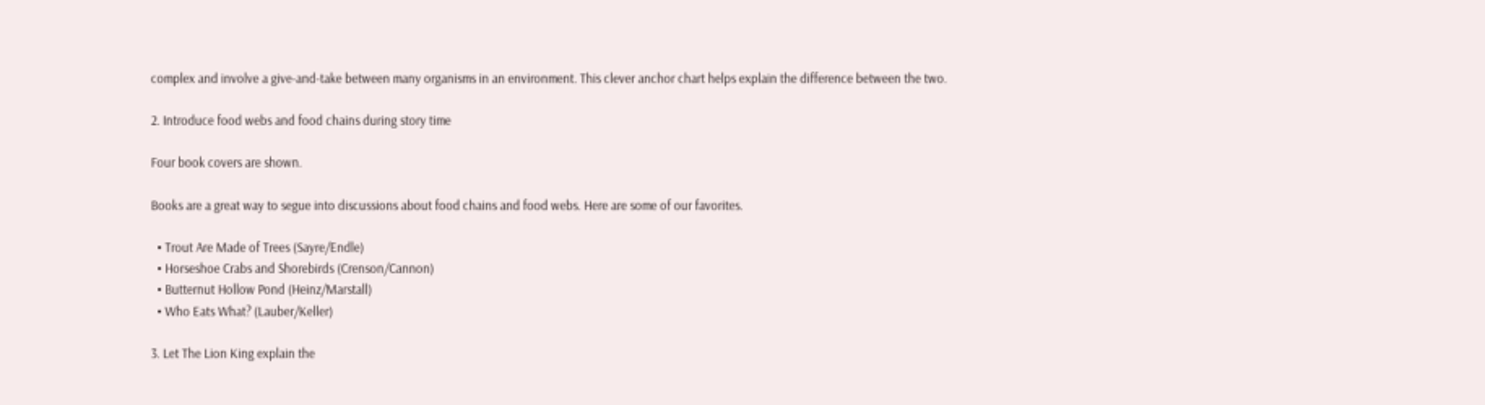complex and involve a give-and-take between many organisms in an environment. This clever anchor chart helps explain the difference between the two.

2. Introduce food webs and food chains during story time

Four book covers are shown.

Books are a great way to segue into discussions about food chains and food webs. Here are some of our favorites.

  • Trout Are Made of Trees (Sayre/Endle)
  • Horseshoe Crabs and Shorebirds (Crenson/Cannon)
  • Butternut Hollow Pond (Heinz/Marstall)
  • Who Eats What? (Lauber/Keller)

3. Let The Lion King explain the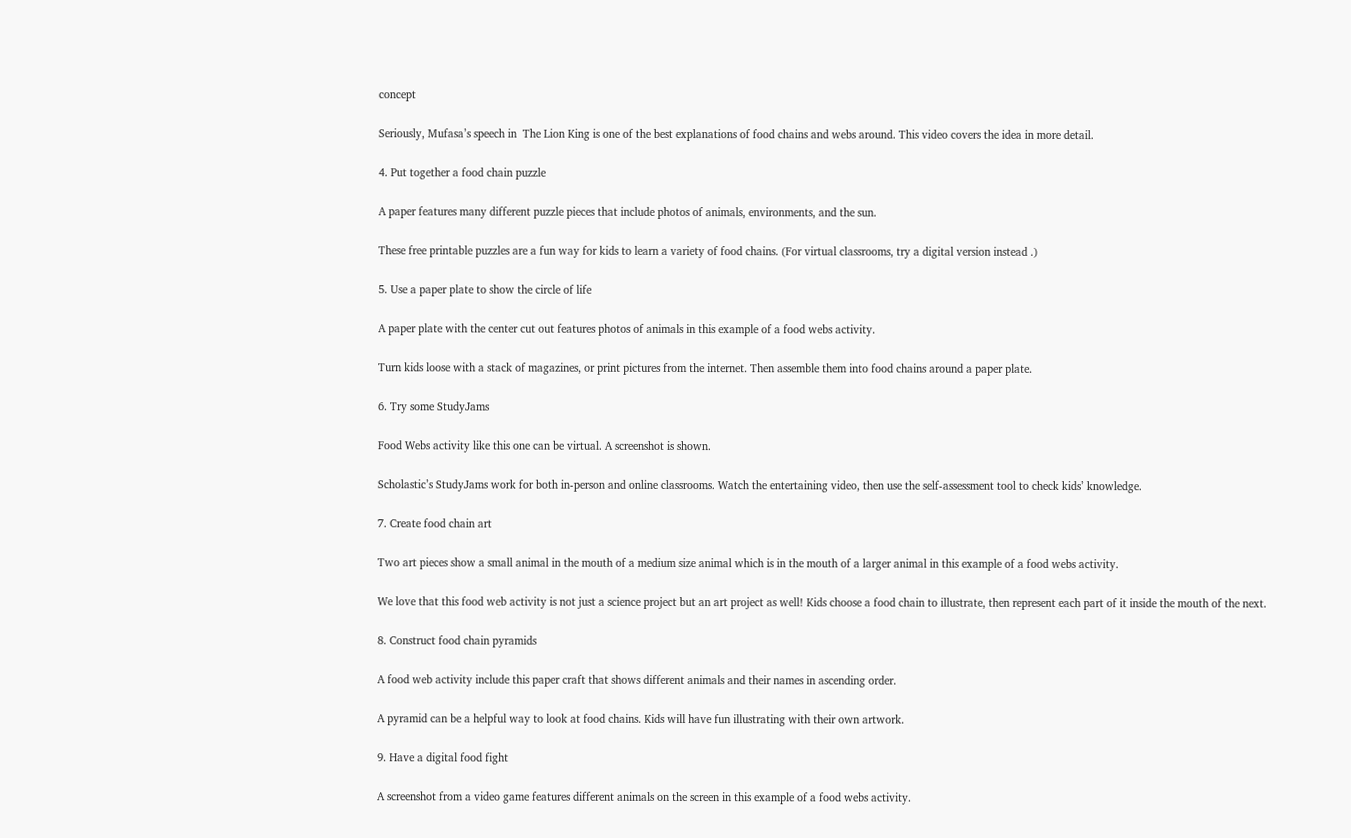concept

Seriously, Mufasa’s speech in  The Lion King is one of the best explanations of food chains and webs around. This video covers the idea in more detail.

4. Put together a food chain puzzle

A paper features many different puzzle pieces that include photos of animals, environments, and the sun.

These free printable puzzles are a fun way for kids to learn a variety of food chains. (For virtual classrooms, try a digital version instead .)

5. Use a paper plate to show the circle of life

A paper plate with the center cut out features photos of animals in this example of a food webs activity.

Turn kids loose with a stack of magazines, or print pictures from the internet. Then assemble them into food chains around a paper plate.

6. Try some StudyJams

Food Webs activity like this one can be virtual. A screenshot is shown.

Scholastic’s StudyJams work for both in-person and online classrooms. Watch the entertaining video, then use the self-assessment tool to check kids’ knowledge.

7. Create food chain art

Two art pieces show a small animal in the mouth of a medium size animal which is in the mouth of a larger animal in this example of a food webs activity.

We love that this food web activity is not just a science project but an art project as well! Kids choose a food chain to illustrate, then represent each part of it inside the mouth of the next.

8. Construct food chain pyramids

A food web activity include this paper craft that shows different animals and their names in ascending order.

A pyramid can be a helpful way to look at food chains. Kids will have fun illustrating with their own artwork.

9. Have a digital food fight

A screenshot from a video game features different animals on the screen in this example of a food webs activity.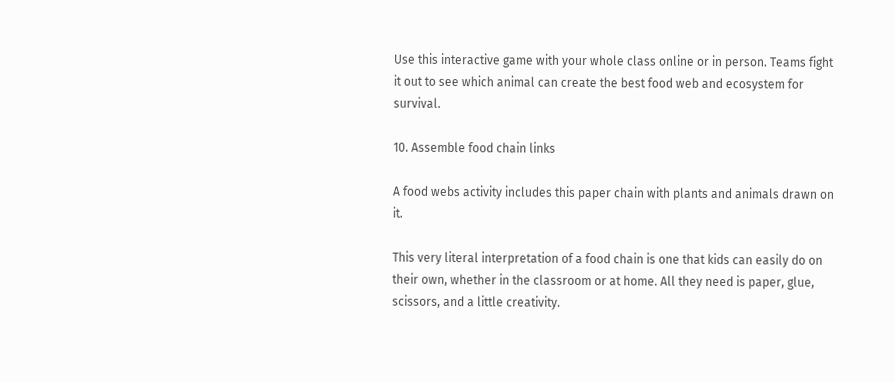Use this interactive game with your whole class online or in person. Teams fight it out to see which animal can create the best food web and ecosystem for survival.

10. Assemble food chain links

A food webs activity includes this paper chain with plants and animals drawn on it.

This very literal interpretation of a food chain is one that kids can easily do on their own, whether in the classroom or at home. All they need is paper, glue, scissors, and a little creativity.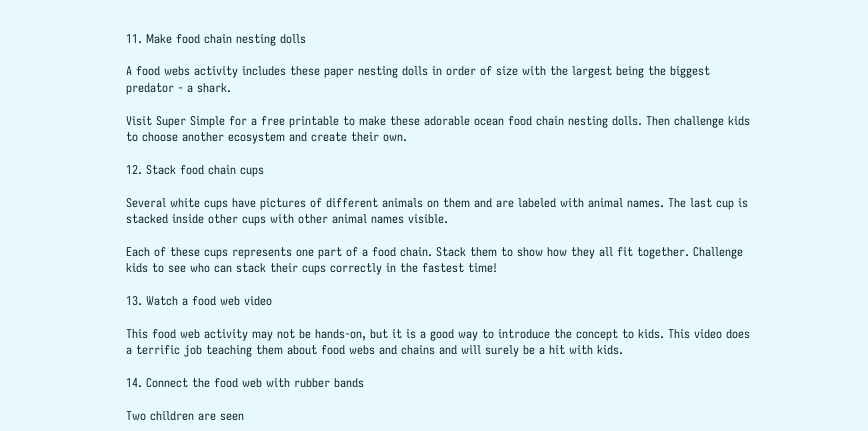11. Make food chain nesting dolls

A food webs activity includes these paper nesting dolls in order of size with the largest being the biggest predator - a shark.

Visit Super Simple for a free printable to make these adorable ocean food chain nesting dolls. Then challenge kids to choose another ecosystem and create their own.

12. Stack food chain cups

Several white cups have pictures of different animals on them and are labeled with animal names. The last cup is stacked inside other cups with other animal names visible.

Each of these cups represents one part of a food chain. Stack them to show how they all fit together. Challenge kids to see who can stack their cups correctly in the fastest time!

13. Watch a food web video

This food web activity may not be hands-on, but it is a good way to introduce the concept to kids. This video does a terrific job teaching them about food webs and chains and will surely be a hit with kids.

14. Connect the food web with rubber bands

Two children are seen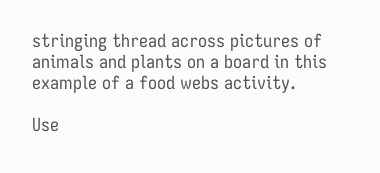stringing thread across pictures of animals and plants on a board in this example of a food webs activity.

Use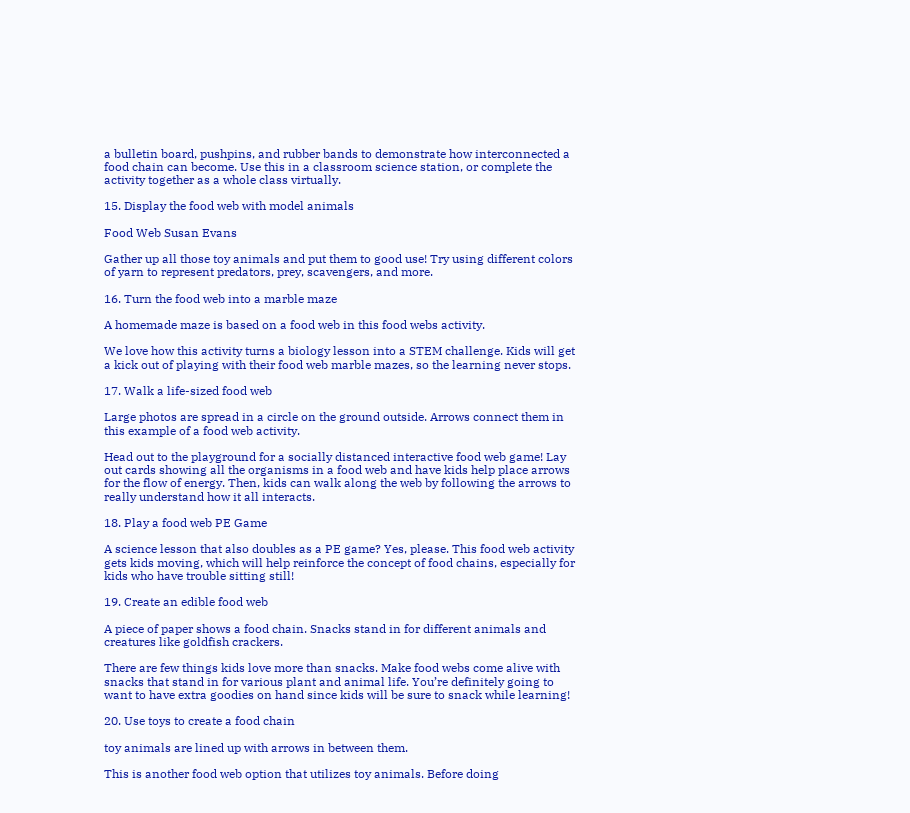a bulletin board, pushpins, and rubber bands to demonstrate how interconnected a food chain can become. Use this in a classroom science station, or complete the activity together as a whole class virtually.

15. Display the food web with model animals

Food Web Susan Evans

Gather up all those toy animals and put them to good use! Try using different colors of yarn to represent predators, prey, scavengers, and more.

16. Turn the food web into a marble maze

A homemade maze is based on a food web in this food webs activity.

We love how this activity turns a biology lesson into a STEM challenge. Kids will get a kick out of playing with their food web marble mazes, so the learning never stops.

17. Walk a life-sized food web

Large photos are spread in a circle on the ground outside. Arrows connect them in this example of a food web activity.

Head out to the playground for a socially distanced interactive food web game! Lay out cards showing all the organisms in a food web and have kids help place arrows for the flow of energy. Then, kids can walk along the web by following the arrows to really understand how it all interacts.

18. Play a food web PE Game

A science lesson that also doubles as a PE game? Yes, please. This food web activity gets kids moving, which will help reinforce the concept of food chains, especially for kids who have trouble sitting still!

19. Create an edible food web

A piece of paper shows a food chain. Snacks stand in for different animals and creatures like goldfish crackers.

There are few things kids love more than snacks. Make food webs come alive with snacks that stand in for various plant and animal life. You’re definitely going to want to have extra goodies on hand since kids will be sure to snack while learning!

20. Use toys to create a food chain

toy animals are lined up with arrows in between them.

This is another food web option that utilizes toy animals. Before doing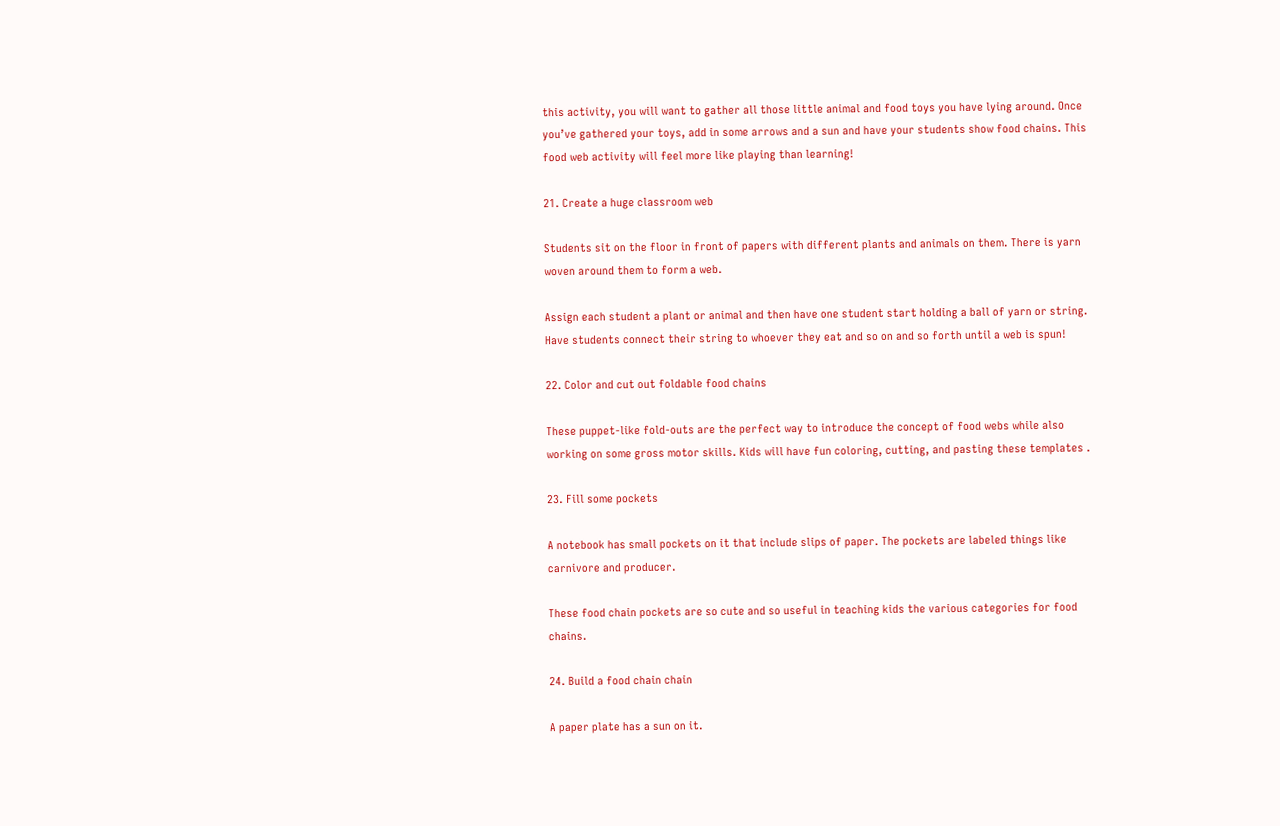this activity, you will want to gather all those little animal and food toys you have lying around. Once you’ve gathered your toys, add in some arrows and a sun and have your students show food chains. This food web activity will feel more like playing than learning!

21. Create a huge classroom web

Students sit on the floor in front of papers with different plants and animals on them. There is yarn woven around them to form a web.

Assign each student a plant or animal and then have one student start holding a ball of yarn or string. Have students connect their string to whoever they eat and so on and so forth until a web is spun!

22. Color and cut out foldable food chains

These puppet-like fold-outs are the perfect way to introduce the concept of food webs while also working on some gross motor skills. Kids will have fun coloring, cutting, and pasting these templates .

23. Fill some pockets

A notebook has small pockets on it that include slips of paper. The pockets are labeled things like carnivore and producer.

These food chain pockets are so cute and so useful in teaching kids the various categories for food chains.

24. Build a food chain chain

A paper plate has a sun on it.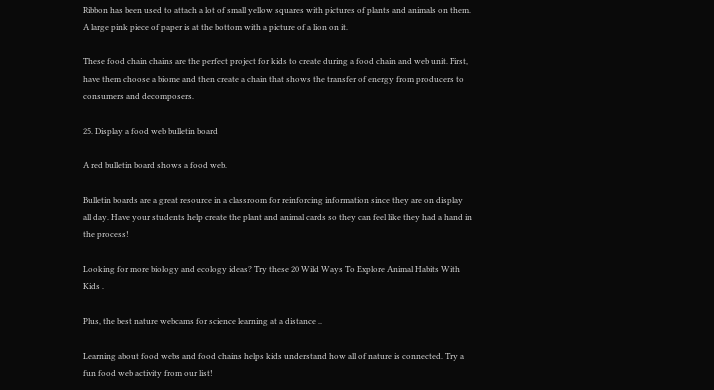Ribbon has been used to attach a lot of small yellow squares with pictures of plants and animals on them. A large pink piece of paper is at the bottom with a picture of a lion on it.

These food chain chains are the perfect project for kids to create during a food chain and web unit. First, have them choose a biome and then create a chain that shows the transfer of energy from producers to consumers and decomposers.

25. Display a food web bulletin board

A red bulletin board shows a food web.

Bulletin boards are a great resource in a classroom for reinforcing information since they are on display all day. Have your students help create the plant and animal cards so they can feel like they had a hand in the process!

Looking for more biology and ecology ideas? Try these 20 Wild Ways To Explore Animal Habits With Kids .

Plus, the best nature webcams for science learning at a distance ..

Learning about food webs and food chains helps kids understand how all of nature is connected. Try a fun food web activity from our list!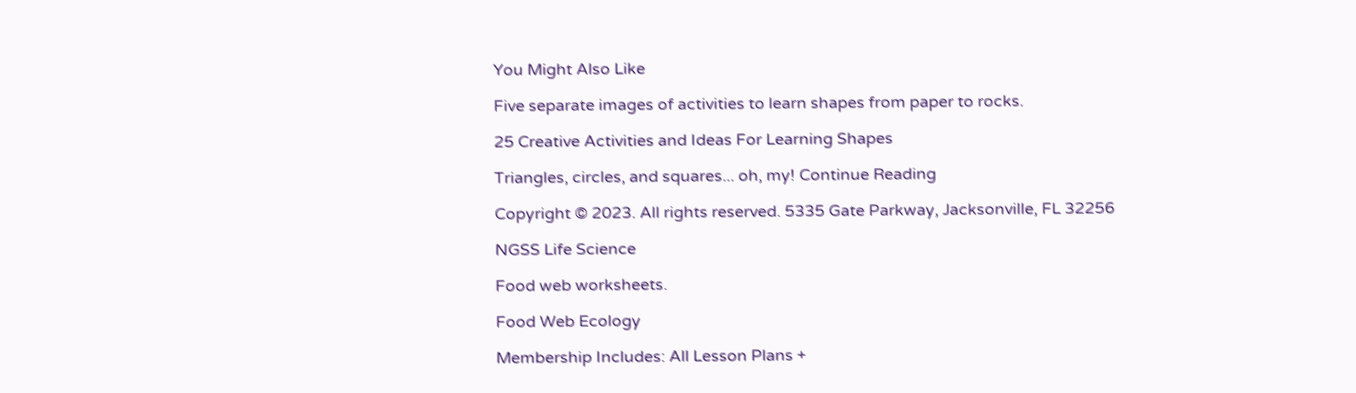You Might Also Like

Five separate images of activities to learn shapes from paper to rocks.

25 Creative Activities and Ideas For Learning Shapes

Triangles, circles, and squares... oh, my! Continue Reading

Copyright © 2023. All rights reserved. 5335 Gate Parkway, Jacksonville, FL 32256

NGSS Life Science

Food web worksheets.

Food Web Ecology

Membership Includes: All Lesson Plans +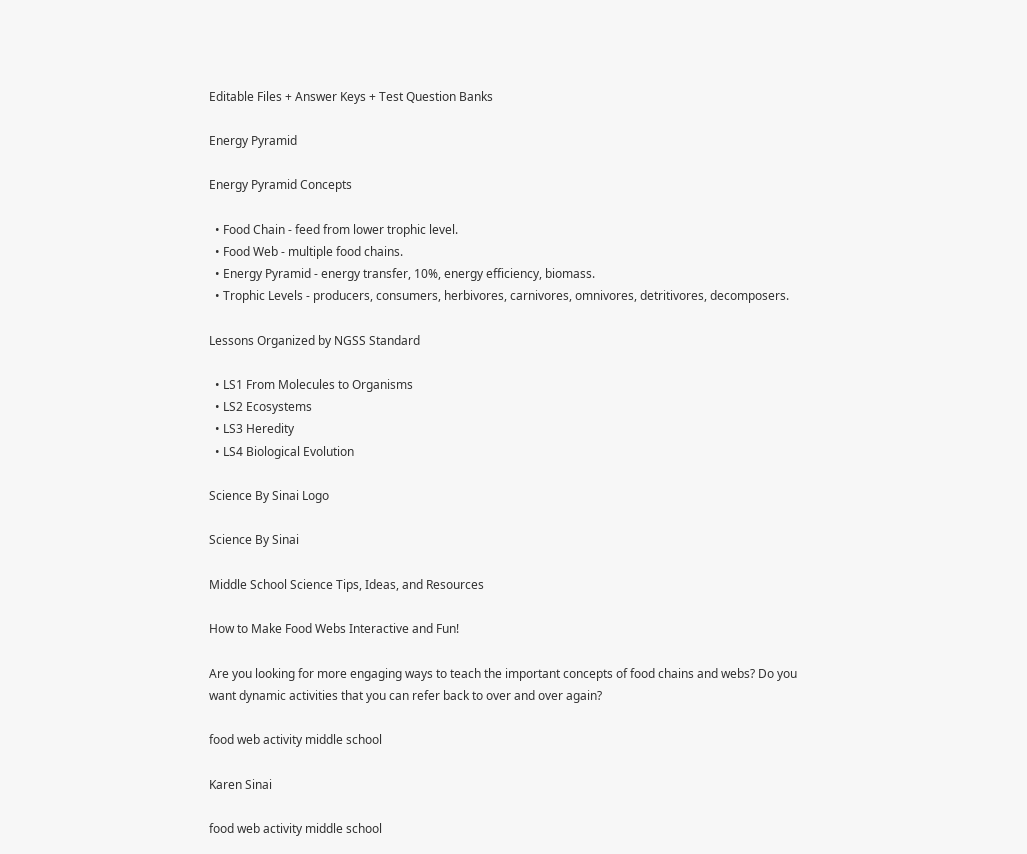Editable Files + Answer Keys + Test Question Banks

Energy Pyramid

Energy Pyramid Concepts

  • Food Chain - feed from lower trophic level.
  • Food Web - multiple food chains.
  • Energy Pyramid - energy transfer, 10%, energy efficiency, biomass.
  • Trophic Levels - producers, consumers, herbivores, carnivores, omnivores, detritivores, decomposers.

Lessons Organized by NGSS Standard

  • LS1 From Molecules to Organisms
  • LS2 Ecosystems
  • LS3 Heredity
  • LS4 Biological Evolution

Science By Sinai Logo

Science By Sinai

Middle School Science Tips, Ideas, and Resources

How to Make Food Webs Interactive and Fun!

Are you looking for more engaging ways to teach the important concepts of food chains and webs? Do you want dynamic activities that you can refer back to over and over again?

food web activity middle school

Karen Sinai

food web activity middle school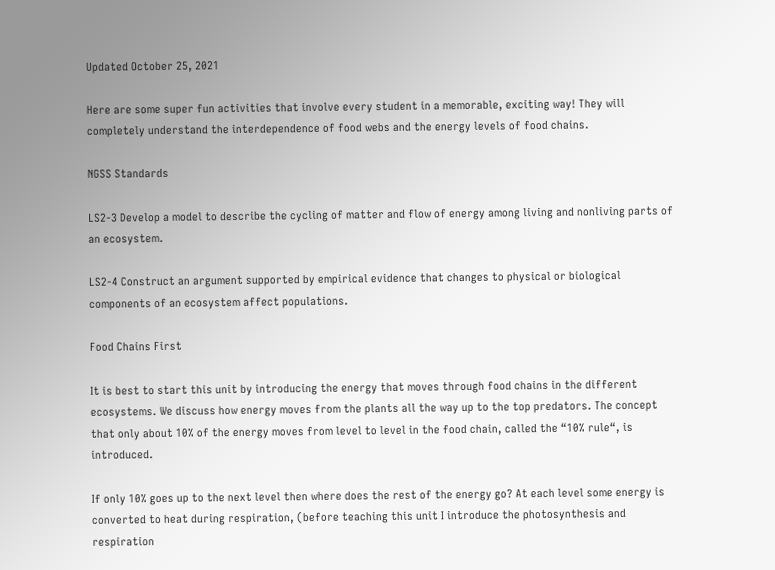Updated October 25, 2021

Here are some super fun activities that involve every student in a memorable, exciting way! They will completely understand the interdependence of food webs and the energy levels of food chains.

NGSS Standards

LS2-3 Develop a model to describe the cycling of matter and flow of energy among living and nonliving parts of an ecosystem.

LS2-4 Construct an argument supported by empirical evidence that changes to physical or biological components of an ecosystem affect populations.

Food Chains First

It is best to start this unit by introducing the energy that moves through food chains in the different ecosystems. We discuss how energy moves from the plants all the way up to the top predators. The concept that only about 10% of the energy moves from level to level in the food chain, called the “10% rule“, is introduced.

If only 10% goes up to the next level then where does the rest of the energy go? At each level some energy is converted to heat during respiration, (before teaching this unit I introduce the photosynthesis and respiration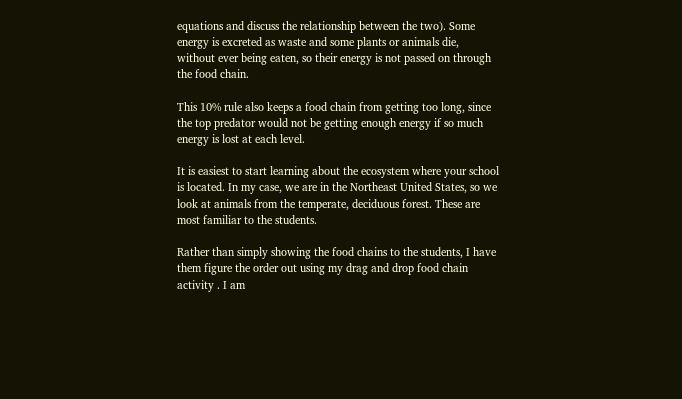equations and discuss the relationship between the two). Some energy is excreted as waste and some plants or animals die, without ever being eaten, so their energy is not passed on through the food chain.

This 10% rule also keeps a food chain from getting too long, since the top predator would not be getting enough energy if so much energy is lost at each level.

It is easiest to start learning about the ecosystem where your school is located. In my case, we are in the Northeast United States, so we look at animals from the temperate, deciduous forest. These are most familiar to the students.

Rather than simply showing the food chains to the students, I have them figure the order out using my drag and drop food chain activity . I am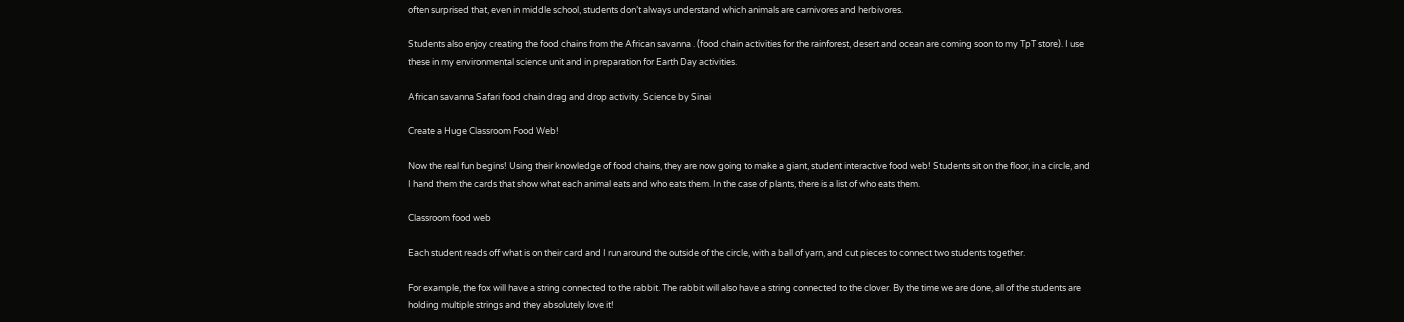often surprised that, even in middle school, students don’t always understand which animals are carnivores and herbivores.

Students also enjoy creating the food chains from the African savanna . (food chain activities for the rainforest, desert and ocean are coming soon to my TpT store). I use these in my environmental science unit and in preparation for Earth Day activities.

African savanna Safari food chain drag and drop activity. Science by Sinai

Create a Huge Classroom Food Web!

Now the real fun begins! Using their knowledge of food chains, they are now going to make a giant, student interactive food web! Students sit on the floor, in a circle, and I hand them the cards that show what each animal eats and who eats them. In the case of plants, there is a list of who eats them.

Classroom food web

Each student reads off what is on their card and I run around the outside of the circle, with a ball of yarn, and cut pieces to connect two students together.

For example, the fox will have a string connected to the rabbit. The rabbit will also have a string connected to the clover. By the time we are done, all of the students are holding multiple strings and they absolutely love it!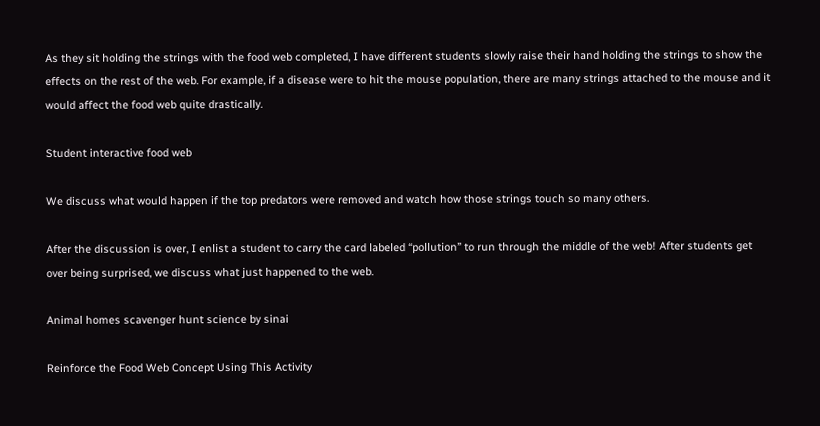As they sit holding the strings with the food web completed, I have different students slowly raise their hand holding the strings to show the effects on the rest of the web. For example, if a disease were to hit the mouse population, there are many strings attached to the mouse and it would affect the food web quite drastically.

Student interactive food web

We discuss what would happen if the top predators were removed and watch how those strings touch so many others.

After the discussion is over, I enlist a student to carry the card labeled “pollution” to run through the middle of the web! After students get over being surprised, we discuss what just happened to the web.

Animal homes scavenger hunt science by sinai

Reinforce the Food Web Concept Using This Activity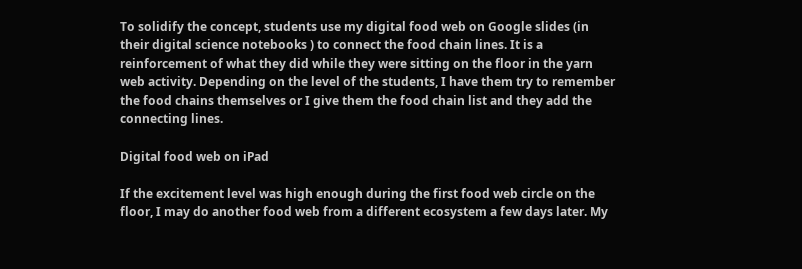To solidify the concept, students use my digital food web on Google slides (in their digital science notebooks ) to connect the food chain lines. It is a reinforcement of what they did while they were sitting on the floor in the yarn web activity. Depending on the level of the students, I have them try to remember the food chains themselves or I give them the food chain list and they add the connecting lines.

Digital food web on iPad

If the excitement level was high enough during the first food web circle on the floor, I may do another food web from a different ecosystem a few days later. My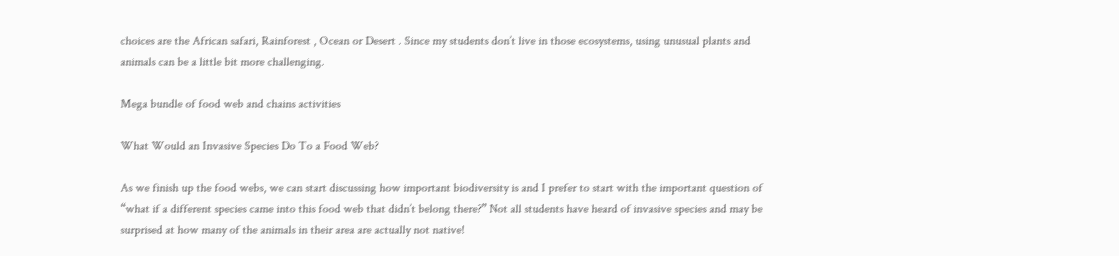choices are the African safari, Rainforest , Ocean or Desert . Since my students don’t live in those ecosystems, using unusual plants and animals can be a little bit more challenging.

Mega bundle of food web and chains activities

What Would an Invasive Species Do To a Food Web?

As we finish up the food webs, we can start discussing how important biodiversity is and I prefer to start with the important question of “what if a different species came into this food web that didn’t belong there?” Not all students have heard of invasive species and may be surprised at how many of the animals in their area are actually not native!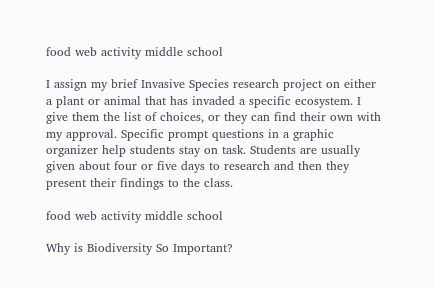food web activity middle school

I assign my brief Invasive Species research project on either a plant or animal that has invaded a specific ecosystem. I give them the list of choices, or they can find their own with my approval. Specific prompt questions in a graphic organizer help students stay on task. Students are usually given about four or five days to research and then they present their findings to the class.

food web activity middle school

Why is Biodiversity So Important?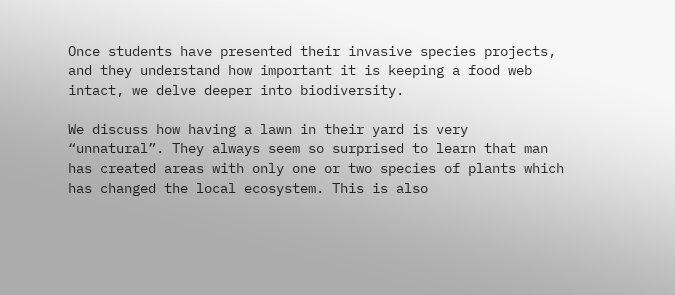Once students have presented their invasive species projects, and they understand how important it is keeping a food web intact, we delve deeper into biodiversity.

We discuss how having a lawn in their yard is very “unnatural”. They always seem so surprised to learn that man has created areas with only one or two species of plants which has changed the local ecosystem. This is also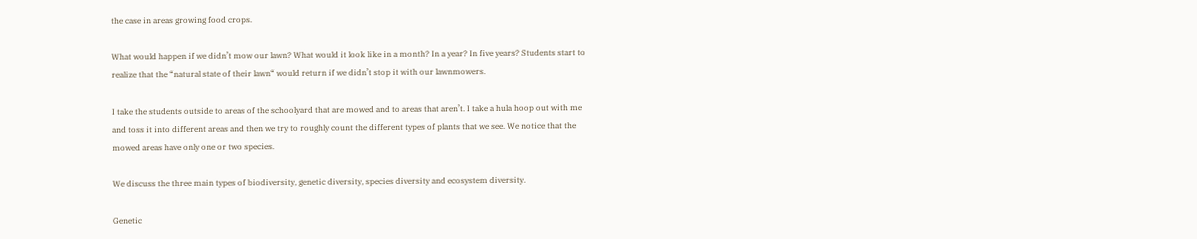the case in areas growing food crops.

What would happen if we didn’t mow our lawn? What would it look like in a month? In a year? In five years? Students start to realize that the “natural state of their lawn“ would return if we didn’t stop it with our lawnmowers.

I take the students outside to areas of the schoolyard that are mowed and to areas that aren’t. I take a hula hoop out with me and toss it into different areas and then we try to roughly count the different types of plants that we see. We notice that the mowed areas have only one or two species.

We discuss the three main types of biodiversity, genetic diversity, species diversity and ecosystem diversity.

Genetic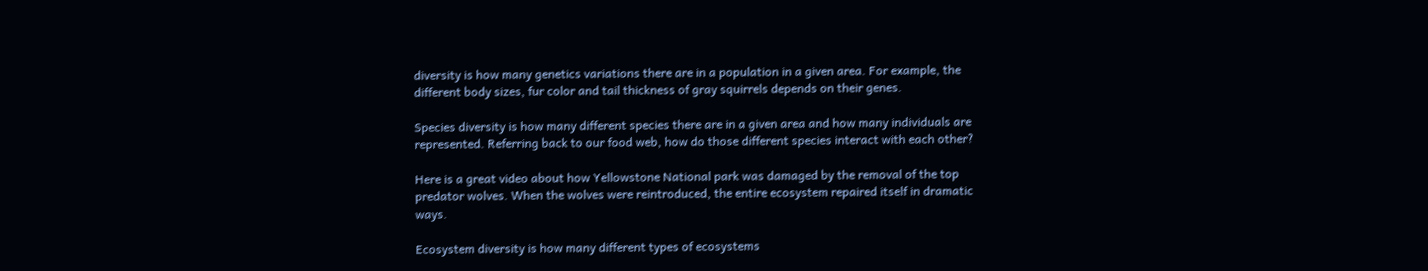diversity is how many genetics variations there are in a population in a given area. For example, the different body sizes, fur color and tail thickness of gray squirrels depends on their genes.

Species diversity is how many different species there are in a given area and how many individuals are represented. Referring back to our food web, how do those different species interact with each other?

Here is a great video about how Yellowstone National park was damaged by the removal of the top predator wolves. When the wolves were reintroduced, the entire ecosystem repaired itself in dramatic ways.

Ecosystem diversity is how many different types of ecosystems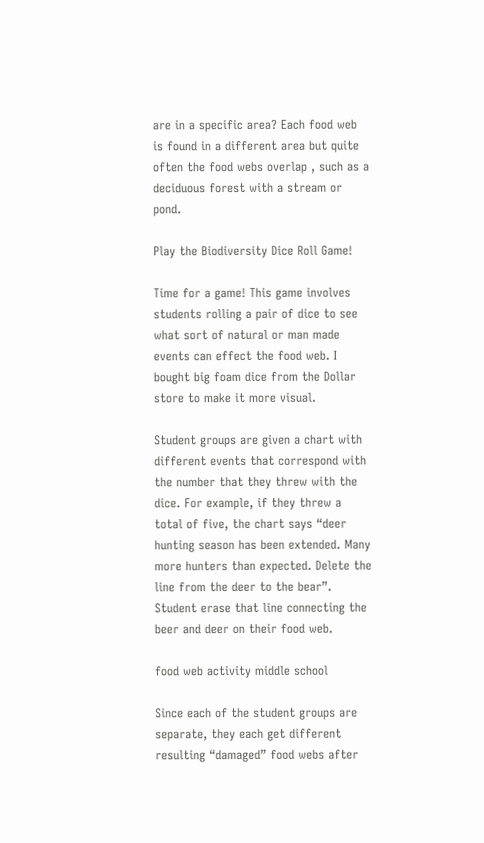are in a specific area? Each food web is found in a different area but quite often the food webs overlap , such as a deciduous forest with a stream or pond.

Play the Biodiversity Dice Roll Game!

Time for a game! This game involves students rolling a pair of dice to see what sort of natural or man made events can effect the food web. I bought big foam dice from the Dollar store to make it more visual.

Student groups are given a chart with different events that correspond with the number that they threw with the dice. For example, if they threw a total of five, the chart says “deer hunting season has been extended. Many more hunters than expected. Delete the line from the deer to the bear”. Student erase that line connecting the beer and deer on their food web.

food web activity middle school

Since each of the student groups are separate, they each get different resulting “damaged” food webs after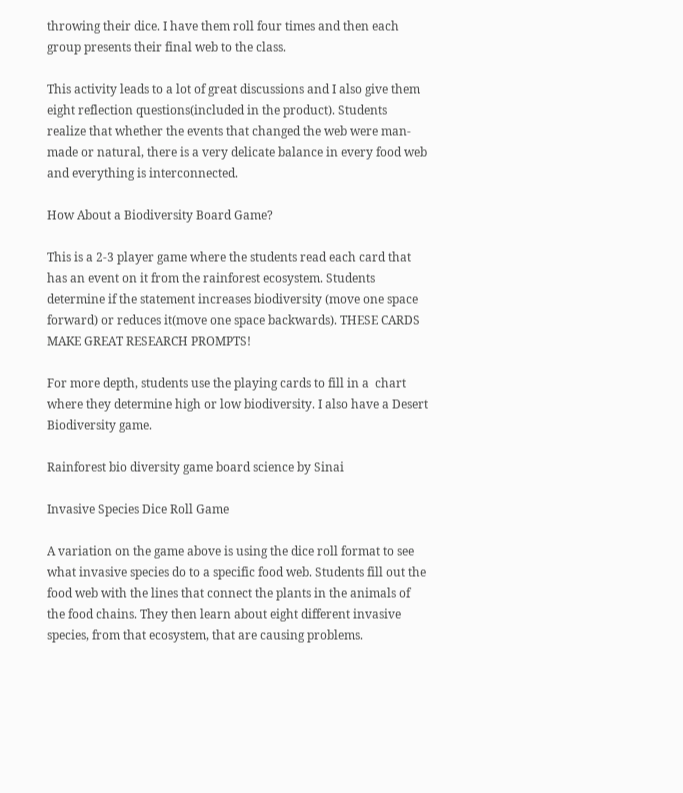throwing their dice. I have them roll four times and then each group presents their final web to the class.

This activity leads to a lot of great discussions and I also give them eight reflection questions(included in the product). Students realize that whether the events that changed the web were man-made or natural, there is a very delicate balance in every food web and everything is interconnected.

How About a Biodiversity Board Game?

This is a 2-3 player game where the students read each card that has an event on it from the rainforest ecosystem. Students determine if the statement increases biodiversity (move one space forward) or reduces it(move one space backwards). THESE CARDS MAKE GREAT RESEARCH PROMPTS!

For more depth, students use the playing cards to fill in a  chart where they determine high or low biodiversity. I also have a Desert Biodiversity game.

Rainforest bio diversity game board science by Sinai

Invasive Species Dice Roll Game

A variation on the game above is using the dice roll format to see what invasive species do to a specific food web. Students fill out the food web with the lines that connect the plants in the animals of the food chains. They then learn about eight different invasive species, from that ecosystem, that are causing problems.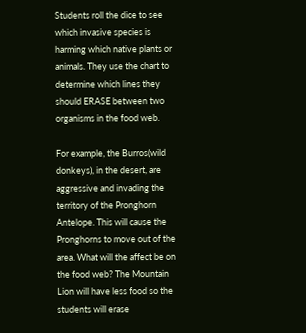Students roll the dice to see which invasive species is harming which native plants or animals. They use the chart to determine which lines they should ERASE between two organisms in the food web.

For example, the Burros(wild donkeys), in the desert, are aggressive and invading the territory of the Pronghorn Antelope. This will cause the Pronghorns to move out of the area. What will the affect be on the food web? The Mountain Lion will have less food so the students will erase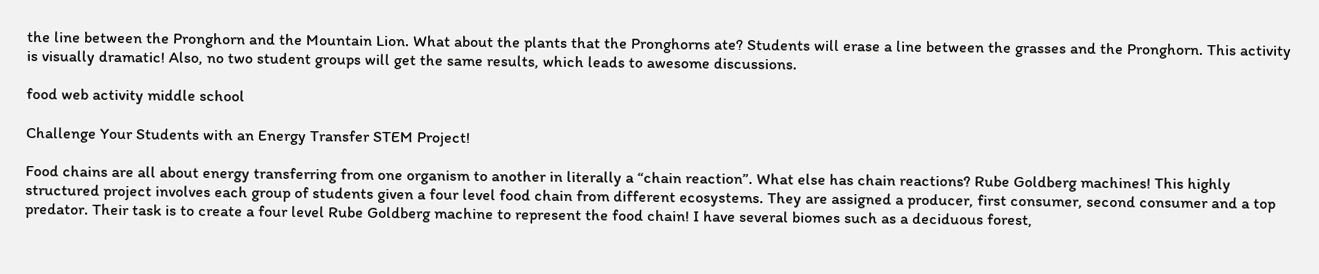the line between the Pronghorn and the Mountain Lion. What about the plants that the Pronghorns ate? Students will erase a line between the grasses and the Pronghorn. This activity is visually dramatic! Also, no two student groups will get the same results, which leads to awesome discussions.

food web activity middle school

Challenge Your Students with an Energy Transfer STEM Project!

Food chains are all about energy transferring from one organism to another in literally a “chain reaction”. What else has chain reactions? Rube Goldberg machines! This highly structured project involves each group of students given a four level food chain from different ecosystems. They are assigned a producer, first consumer, second consumer and a top predator. Their task is to create a four level Rube Goldberg machine to represent the food chain! I have several biomes such as a deciduous forest,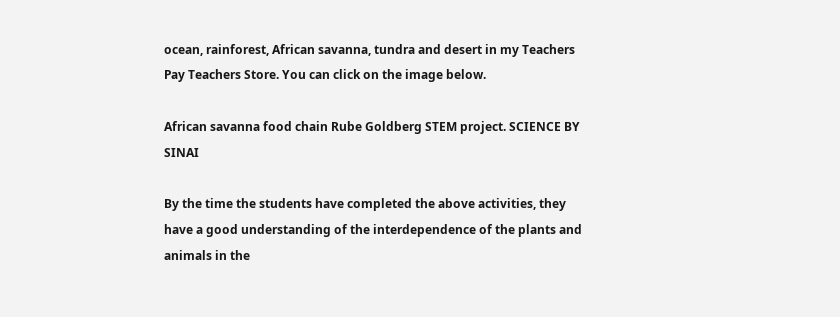ocean, rainforest, African savanna, tundra and desert in my Teachers Pay Teachers Store. You can click on the image below.

African savanna food chain Rube Goldberg STEM project. SCIENCE BY SINAI

By the time the students have completed the above activities, they have a good understanding of the interdependence of the plants and animals in the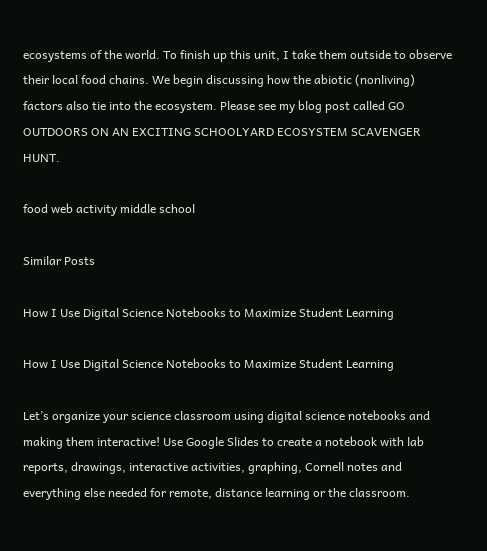ecosystems of the world. To finish up this unit, I take them outside to observe their local food chains. We begin discussing how the abiotic (nonliving) factors also tie into the ecosystem. Please see my blog post called GO OUTDOORS ON AN EXCITING SCHOOLYARD ECOSYSTEM SCAVENGER HUNT.

food web activity middle school

Similar Posts

How I Use Digital Science Notebooks to Maximize Student Learning

How I Use Digital Science Notebooks to Maximize Student Learning

Let’s organize your science classroom using digital science notebooks and making them interactive! Use Google Slides to create a notebook with lab reports, drawings, interactive activities, graphing, Cornell notes and everything else needed for remote, distance learning or the classroom.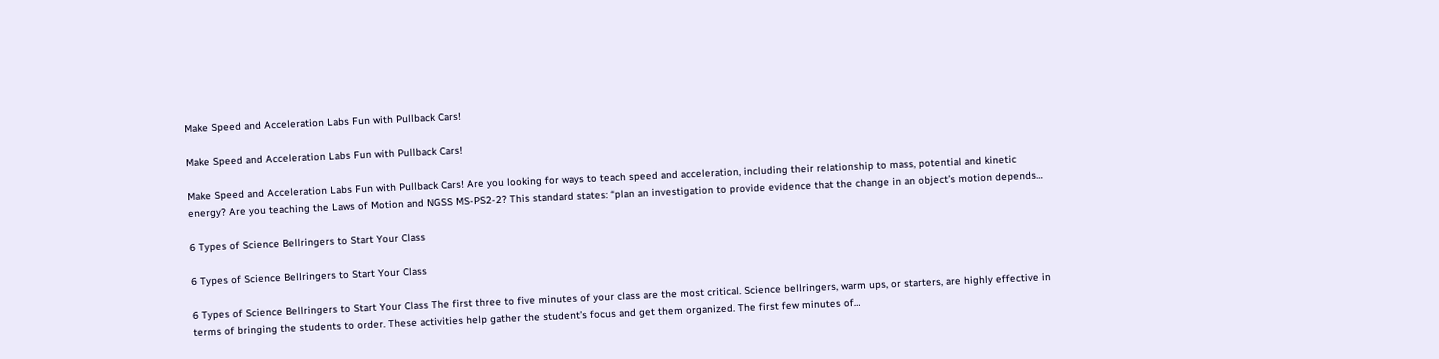Make Speed and Acceleration Labs Fun with Pullback Cars!

Make Speed and Acceleration Labs Fun with Pullback Cars!

Make Speed and Acceleration Labs Fun with Pullback Cars! Are you looking for ways to teach speed and acceleration, including their relationship to mass, potential and kinetic energy? Are you teaching the Laws of Motion and NGSS MS-PS2-2? This standard states: “plan an investigation to provide evidence that the change in an object’s motion depends…

6 Types of Science Bellringers to Start Your Class

6 Types of Science Bellringers to Start Your Class

6 Types of Science Bellringers to Start Your Class The first three to five minutes of your class are the most critical. Science bellringers, warm ups, or starters, are highly effective in terms of bringing the students to order. These activities help gather the student’s focus and get them organized. The first few minutes of…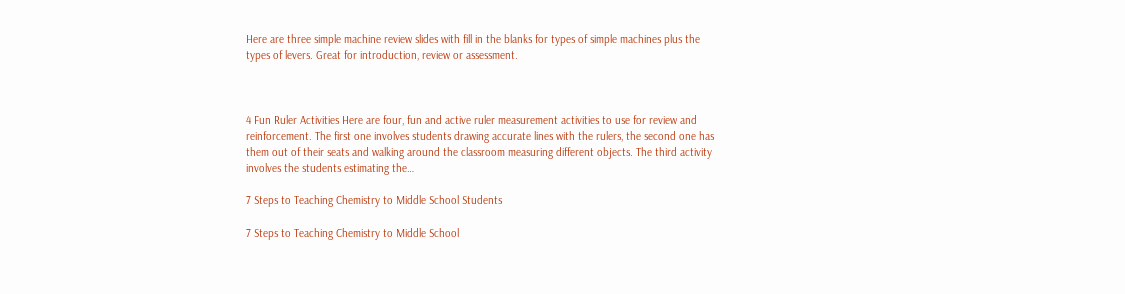Here are three simple machine review slides with fill in the blanks for types of simple machines plus the types of levers. Great for introduction, review or assessment.



4 Fun Ruler Activities Here are four, fun and active ruler measurement activities to use for review and reinforcement. The first one involves students drawing accurate lines with the rulers, the second one has them out of their seats and walking around the classroom measuring different objects. The third activity involves the students estimating the…

7 Steps to Teaching Chemistry to Middle School Students

7 Steps to Teaching Chemistry to Middle School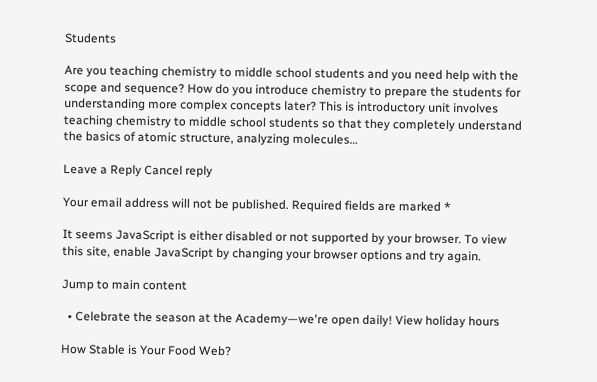Students

Are you teaching chemistry to middle school students and you need help with the scope and sequence? How do you introduce chemistry to prepare the students for understanding more complex concepts later? This is introductory unit involves teaching chemistry to middle school students so that they completely understand the basics of atomic structure, analyzing molecules…

Leave a Reply Cancel reply

Your email address will not be published. Required fields are marked *

It seems JavaScript is either disabled or not supported by your browser. To view this site, enable JavaScript by changing your browser options and try again.

Jump to main content

  • Celebrate the season at the Academy—we're open daily! View holiday hours

How Stable is Your Food Web?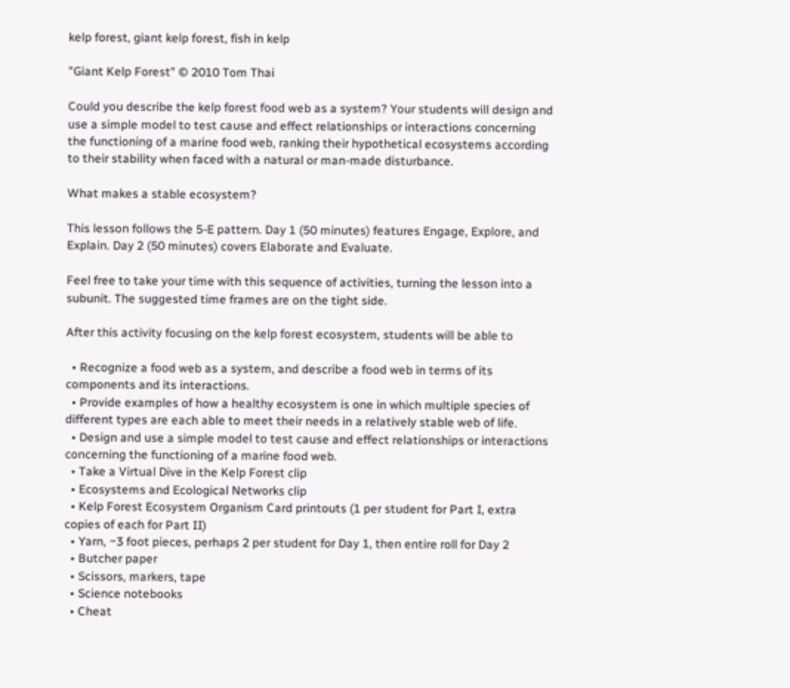kelp forest, giant kelp forest, fish in kelp

"Giant Kelp Forest" © 2010 Tom Thai

Could you describe the kelp forest food web as a system? Your students will design and use a simple model to test cause and effect relationships or interactions concerning the functioning of a marine food web, ranking their hypothetical ecosystems according to their stability when faced with a natural or man-made disturbance.

What makes a stable ecosystem?

This lesson follows the 5-E pattern. Day 1 (50 minutes) features Engage, Explore, and Explain. Day 2 (50 minutes) covers Elaborate and Evaluate.

Feel free to take your time with this sequence of activities, turning the lesson into a subunit. The suggested time frames are on the tight side.

After this activity focusing on the kelp forest ecosystem, students will be able to

  • Recognize a food web as a system, and describe a food web in terms of its components and its interactions.
  • Provide examples of how a healthy ecosystem is one in which multiple species of different types are each able to meet their needs in a relatively stable web of life.
  • Design and use a simple model to test cause and effect relationships or interactions concerning the functioning of a marine food web.
  • Take a Virtual Dive in the Kelp Forest clip
  • Ecosystems and Ecological Networks clip
  • Kelp Forest Ecosystem Organism Card printouts (1 per student for Part I, extra copies of each for Part II)
  • Yarn, ~3 foot pieces, perhaps 2 per student for Day 1, then entire roll for Day 2
  • Butcher paper
  • Scissors, markers, tape
  • Science notebooks
  • Cheat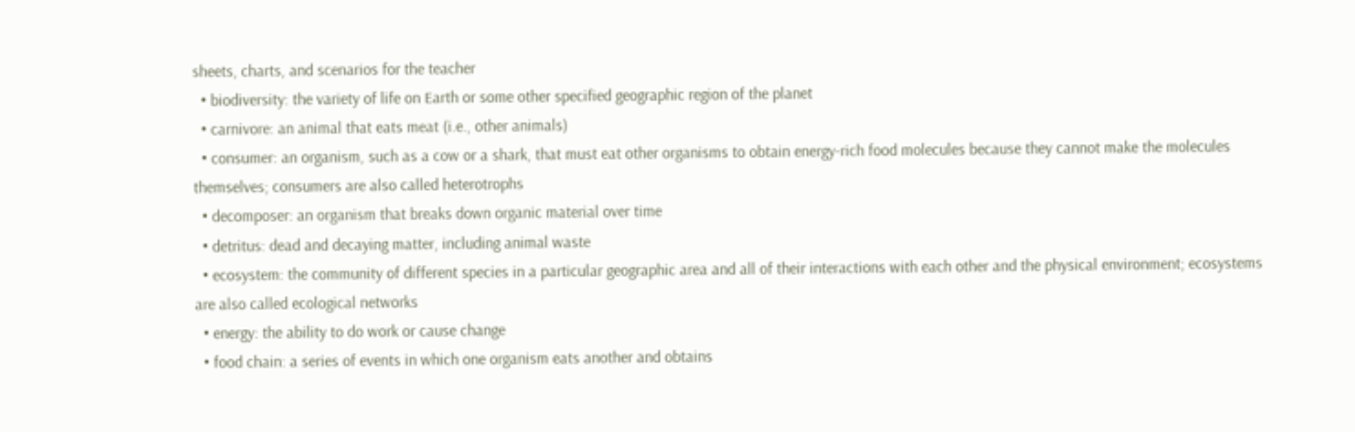sheets, charts, and scenarios for the teacher
  • biodiversity: the variety of life on Earth or some other specified geographic region of the planet
  • carnivore: an animal that eats meat (i.e., other animals)
  • consumer: an organism, such as a cow or a shark, that must eat other organisms to obtain energy-rich food molecules because they cannot make the molecules themselves; consumers are also called heterotrophs
  • decomposer: an organism that breaks down organic material over time
  • detritus: dead and decaying matter, including animal waste
  • ecosystem: the community of different species in a particular geographic area and all of their interactions with each other and the physical environment; ecosystems are also called ecological networks
  • energy: the ability to do work or cause change
  • food chain: a series of events in which one organism eats another and obtains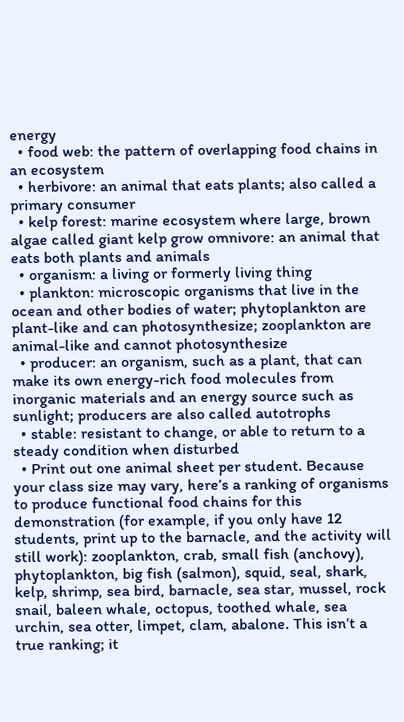energy
  • food web: the pattern of overlapping food chains in an ecosystem
  • herbivore: an animal that eats plants; also called a primary consumer
  • kelp forest: marine ecosystem where large, brown algae called giant kelp grow omnivore: an animal that eats both plants and animals
  • organism: a living or formerly living thing
  • plankton: microscopic organisms that live in the ocean and other bodies of water; phytoplankton are plant-like and can photosynthesize; zooplankton are animal-like and cannot photosynthesize
  • producer: an organism, such as a plant, that can make its own energy-rich food molecules from inorganic materials and an energy source such as sunlight; producers are also called autotrophs
  • stable: resistant to change, or able to return to a steady condition when disturbed
  • Print out one animal sheet per student. Because your class size may vary, here’s a ranking of organisms to produce functional food chains for this demonstration (for example, if you only have 12 students, print up to the barnacle, and the activity will still work): zooplankton, crab, small fish (anchovy), phytoplankton, big fish (salmon), squid, seal, shark, kelp, shrimp, sea bird, barnacle, sea star, mussel, rock snail, baleen whale, octopus, toothed whale, sea urchin, sea otter, limpet, clam, abalone. This isn’t a true ranking; it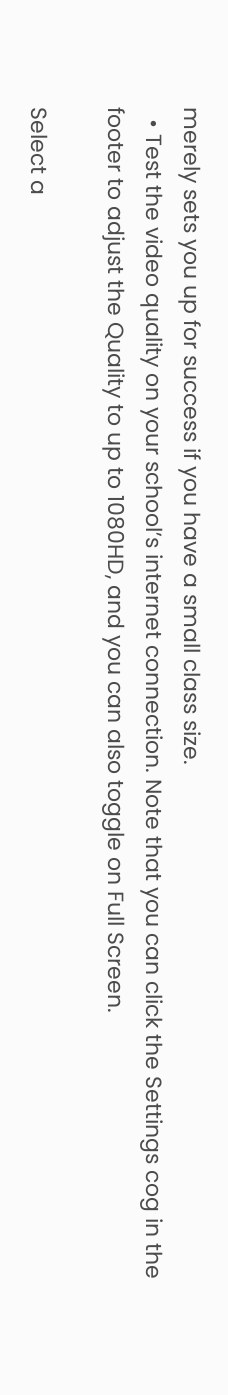merely sets you up for success if you have a small class size.
  • Test the video quality on your school’s internet connection. Note that you can click the Settings cog in the footer to adjust the Quality to up to 1080HD, and you can also toggle on Full Screen.

Select a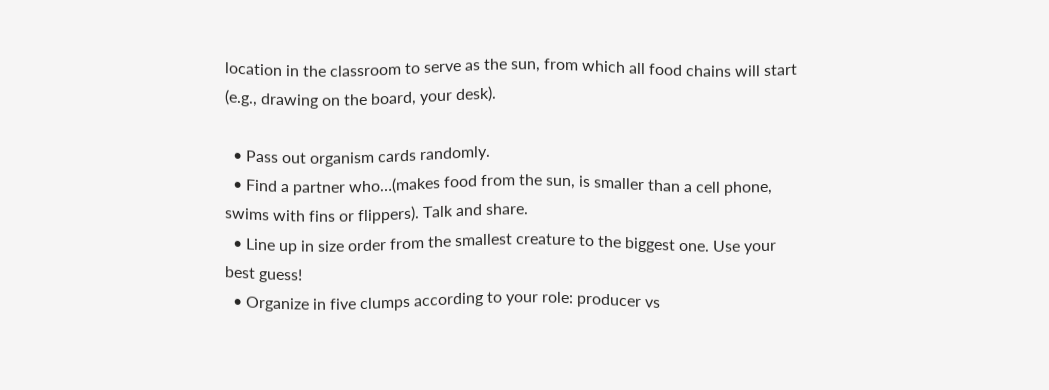location in the classroom to serve as the sun, from which all food chains will start (e.g., drawing on the board, your desk).

  • Pass out organism cards randomly.
  • Find a partner who…(makes food from the sun, is smaller than a cell phone, swims with fins or flippers). Talk and share.
  • Line up in size order from the smallest creature to the biggest one. Use your best guess!
  • Organize in five clumps according to your role: producer vs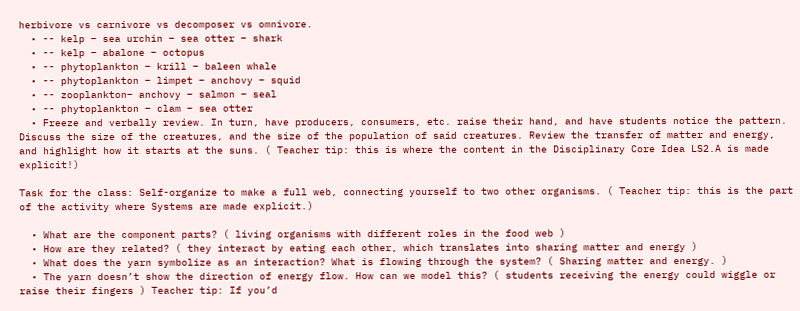herbivore vs carnivore vs decomposer vs omnivore.
  • -- kelp – sea urchin – sea otter – shark
  • -- kelp – abalone – octopus
  • -- phytoplankton – krill – baleen whale
  • -- phytoplankton – limpet – anchovy – squid
  • -- zooplankton– anchovy – salmon – seal
  • -- phytoplankton – clam – sea otter
  • Freeze and verbally review. In turn, have producers, consumers, etc. raise their hand, and have students notice the pattern. Discuss the size of the creatures, and the size of the population of said creatures. Review the transfer of matter and energy, and highlight how it starts at the suns. ( Teacher tip: this is where the content in the Disciplinary Core Idea LS2.A is made explicit!)

Task for the class: Self-organize to make a full web, connecting yourself to two other organisms. ( Teacher tip: this is the part of the activity where Systems are made explicit.)

  • What are the component parts? ( living organisms with different roles in the food web )
  • How are they related? ( they interact by eating each other, which translates into sharing matter and energy )
  • What does the yarn symbolize as an interaction? What is flowing through the system? ( Sharing matter and energy. )
  • The yarn doesn’t show the direction of energy flow. How can we model this? ( students receiving the energy could wiggle or raise their fingers ) Teacher tip: If you’d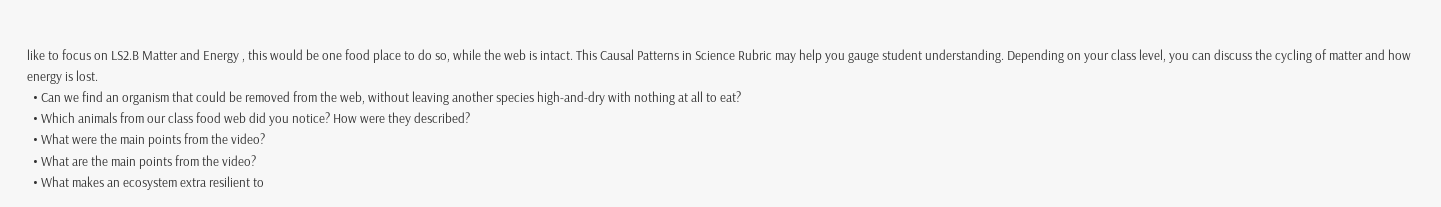like to focus on LS2.B Matter and Energy , this would be one food place to do so, while the web is intact. This Causal Patterns in Science Rubric may help you gauge student understanding. Depending on your class level, you can discuss the cycling of matter and how energy is lost.
  • Can we find an organism that could be removed from the web, without leaving another species high-and-dry with nothing at all to eat?
  • Which animals from our class food web did you notice? How were they described?
  • What were the main points from the video?
  • What are the main points from the video?
  • What makes an ecosystem extra resilient to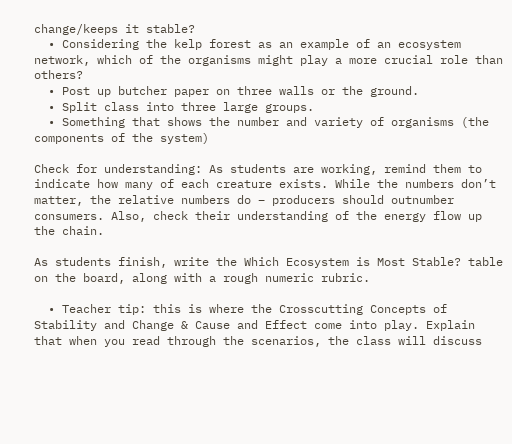change/keeps it stable?
  • Considering the kelp forest as an example of an ecosystem network, which of the organisms might play a more crucial role than others?
  • Post up butcher paper on three walls or the ground.
  • Split class into three large groups.
  • Something that shows the number and variety of organisms (the components of the system)

Check for understanding: As students are working, remind them to indicate how many of each creature exists. While the numbers don’t matter, the relative numbers do – producers should outnumber consumers. Also, check their understanding of the energy flow up the chain.

As students finish, write the Which Ecosystem is Most Stable? table on the board, along with a rough numeric rubric.

  • Teacher tip: this is where the Crosscutting Concepts of Stability and Change & Cause and Effect come into play. Explain that when you read through the scenarios, the class will discuss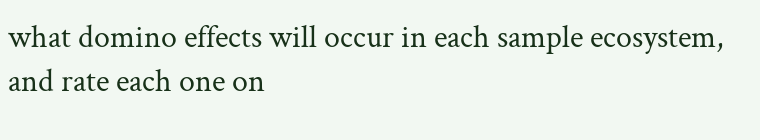what domino effects will occur in each sample ecosystem, and rate each one on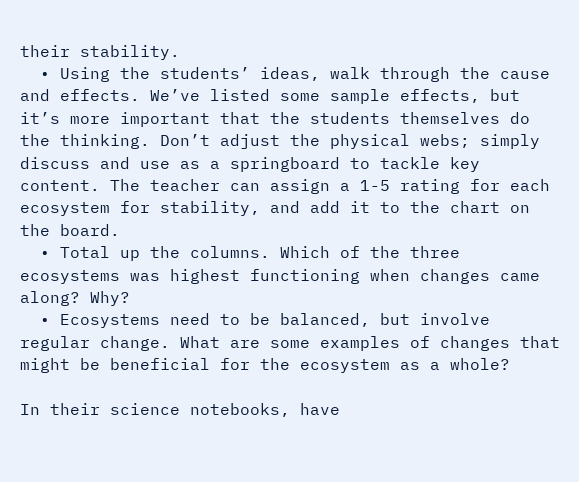their stability.
  • Using the students’ ideas, walk through the cause and effects. We’ve listed some sample effects, but it’s more important that the students themselves do the thinking. Don’t adjust the physical webs; simply discuss and use as a springboard to tackle key content. The teacher can assign a 1-5 rating for each ecosystem for stability, and add it to the chart on the board.
  • Total up the columns. Which of the three ecosystems was highest functioning when changes came along? Why?
  • Ecosystems need to be balanced, but involve regular change. What are some examples of changes that might be beneficial for the ecosystem as a whole?

In their science notebooks, have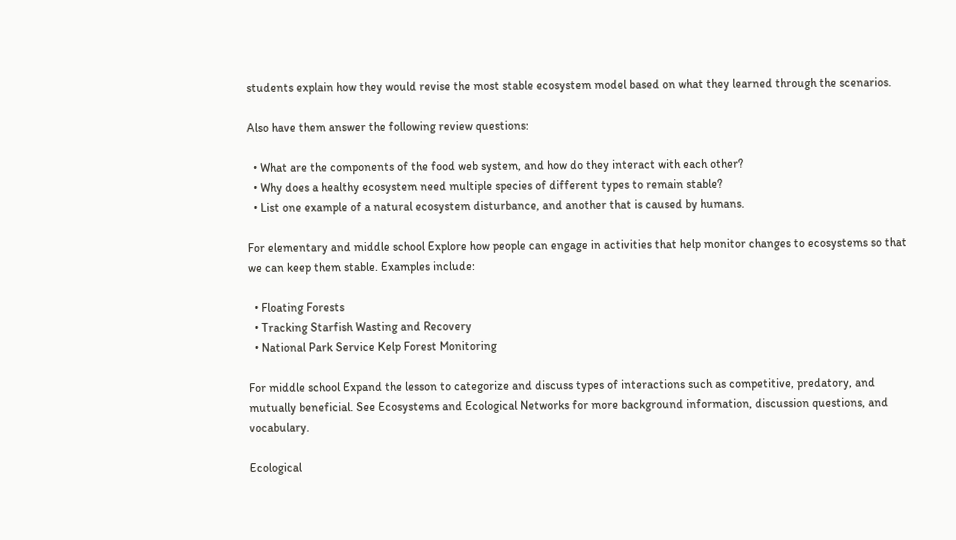students explain how they would revise the most stable ecosystem model based on what they learned through the scenarios.

Also have them answer the following review questions:

  • What are the components of the food web system, and how do they interact with each other?
  • Why does a healthy ecosystem need multiple species of different types to remain stable?
  • List one example of a natural ecosystem disturbance, and another that is caused by humans.

For elementary and middle school Explore how people can engage in activities that help monitor changes to ecosystems so that we can keep them stable. Examples include:

  • Floating Forests
  • Tracking Starfish Wasting and Recovery
  • National Park Service Kelp Forest Monitoring

For middle school Expand the lesson to categorize and discuss types of interactions such as competitive, predatory, and mutually beneficial. See Ecosystems and Ecological Networks for more background information, discussion questions, and vocabulary.

Ecological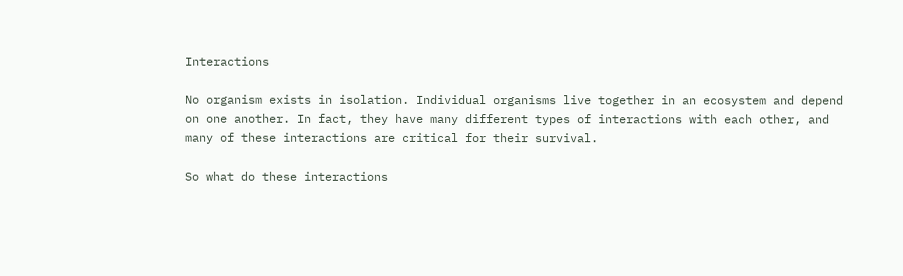Interactions

No organism exists in isolation. Individual organisms live together in an ecosystem and depend on one another. In fact, they have many different types of interactions with each other, and many of these interactions are critical for their survival.

So what do these interactions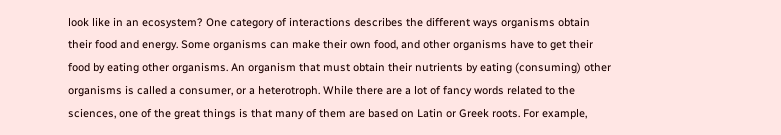look like in an ecosystem? One category of interactions describes the different ways organisms obtain their food and energy. Some organisms can make their own food, and other organisms have to get their food by eating other organisms. An organism that must obtain their nutrients by eating (consuming) other organisms is called a consumer, or a heterotroph. While there are a lot of fancy words related to the sciences, one of the great things is that many of them are based on Latin or Greek roots. For example,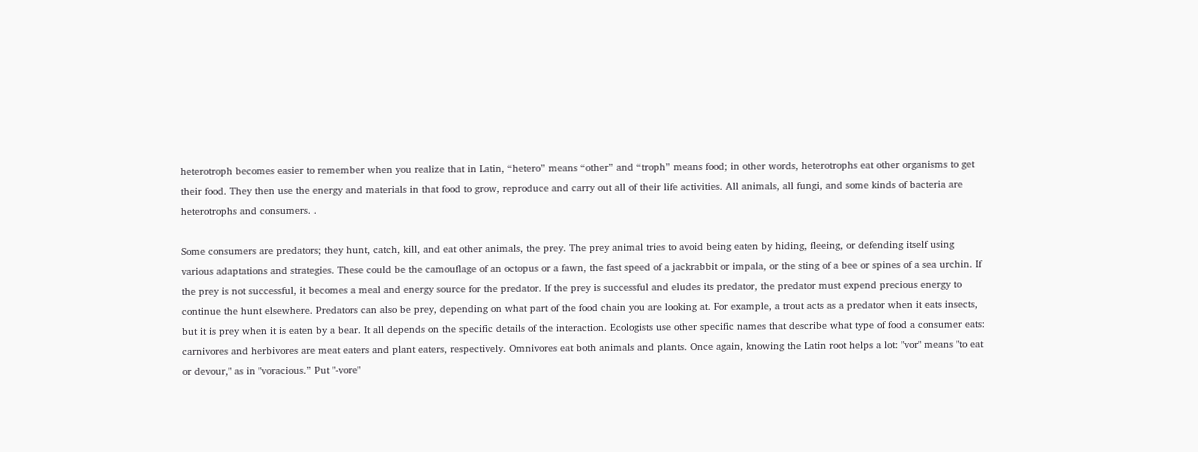heterotroph becomes easier to remember when you realize that in Latin, “hetero” means “other” and “troph” means food; in other words, heterotrophs eat other organisms to get their food. They then use the energy and materials in that food to grow, reproduce and carry out all of their life activities. All animals, all fungi, and some kinds of bacteria are heterotrophs and consumers. .

Some consumers are predators; they hunt, catch, kill, and eat other animals, the prey. The prey animal tries to avoid being eaten by hiding, fleeing, or defending itself using various adaptations and strategies. These could be the camouflage of an octopus or a fawn, the fast speed of a jackrabbit or impala, or the sting of a bee or spines of a sea urchin. If the prey is not successful, it becomes a meal and energy source for the predator. If the prey is successful and eludes its predator, the predator must expend precious energy to continue the hunt elsewhere. Predators can also be prey, depending on what part of the food chain you are looking at. For example, a trout acts as a predator when it eats insects, but it is prey when it is eaten by a bear. It all depends on the specific details of the interaction. Ecologists use other specific names that describe what type of food a consumer eats: carnivores and herbivores are meat eaters and plant eaters, respectively. Omnivores eat both animals and plants. Once again, knowing the Latin root helps a lot: "vor" means "to eat or devour," as in "voracious.” Put "-vore"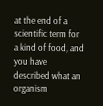at the end of a scientific term for a kind of food, and you have described what an organism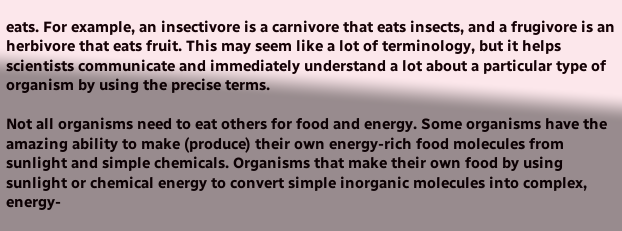eats. For example, an insectivore is a carnivore that eats insects, and a frugivore is an herbivore that eats fruit. This may seem like a lot of terminology, but it helps scientists communicate and immediately understand a lot about a particular type of organism by using the precise terms.

Not all organisms need to eat others for food and energy. Some organisms have the amazing ability to make (produce) their own energy-rich food molecules from sunlight and simple chemicals. Organisms that make their own food by using sunlight or chemical energy to convert simple inorganic molecules into complex, energy-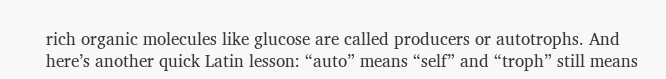rich organic molecules like glucose are called producers or autotrophs. And here’s another quick Latin lesson: “auto” means “self” and “troph” still means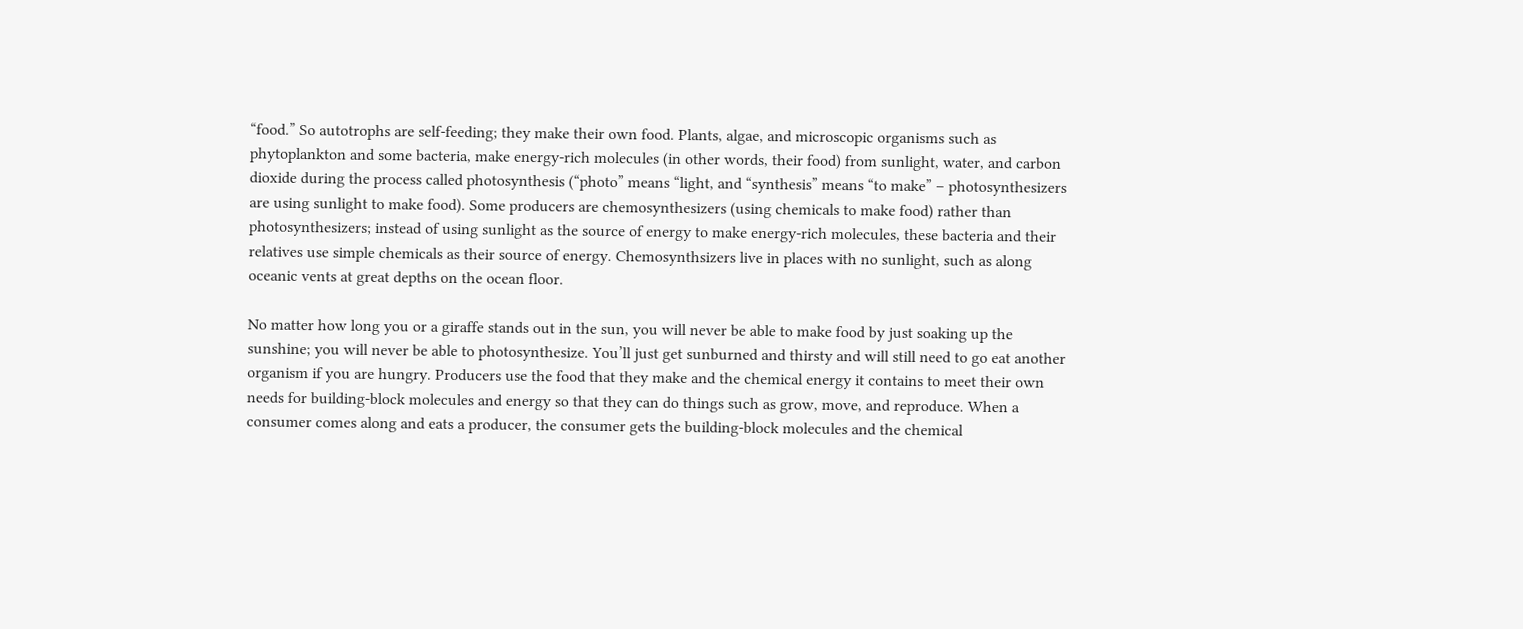“food.” So autotrophs are self-feeding; they make their own food. Plants, algae, and microscopic organisms such as phytoplankton and some bacteria, make energy-rich molecules (in other words, their food) from sunlight, water, and carbon dioxide during the process called photosynthesis (“photo” means “light, and “synthesis” means “to make” – photosynthesizers are using sunlight to make food). Some producers are chemosynthesizers (using chemicals to make food) rather than photosynthesizers; instead of using sunlight as the source of energy to make energy-rich molecules, these bacteria and their relatives use simple chemicals as their source of energy. Chemosynthsizers live in places with no sunlight, such as along oceanic vents at great depths on the ocean floor.

No matter how long you or a giraffe stands out in the sun, you will never be able to make food by just soaking up the sunshine; you will never be able to photosynthesize. You’ll just get sunburned and thirsty and will still need to go eat another organism if you are hungry. Producers use the food that they make and the chemical energy it contains to meet their own needs for building-block molecules and energy so that they can do things such as grow, move, and reproduce. When a consumer comes along and eats a producer, the consumer gets the building-block molecules and the chemical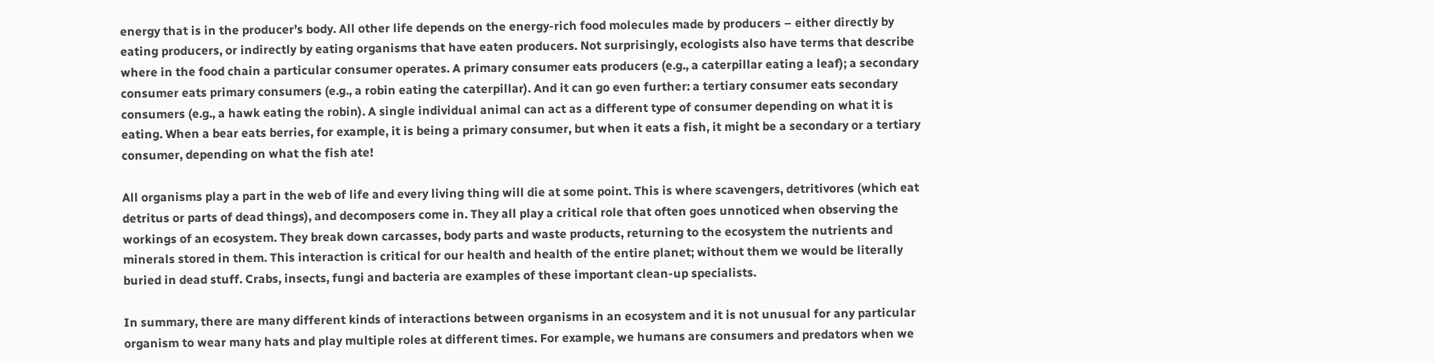energy that is in the producer’s body. All other life depends on the energy-rich food molecules made by producers – either directly by eating producers, or indirectly by eating organisms that have eaten producers. Not surprisingly, ecologists also have terms that describe where in the food chain a particular consumer operates. A primary consumer eats producers (e.g., a caterpillar eating a leaf); a secondary consumer eats primary consumers (e.g., a robin eating the caterpillar). And it can go even further: a tertiary consumer eats secondary consumers (e.g., a hawk eating the robin). A single individual animal can act as a different type of consumer depending on what it is eating. When a bear eats berries, for example, it is being a primary consumer, but when it eats a fish, it might be a secondary or a tertiary consumer, depending on what the fish ate!

All organisms play a part in the web of life and every living thing will die at some point. This is where scavengers, detritivores (which eat detritus or parts of dead things), and decomposers come in. They all play a critical role that often goes unnoticed when observing the workings of an ecosystem. They break down carcasses, body parts and waste products, returning to the ecosystem the nutrients and minerals stored in them. This interaction is critical for our health and health of the entire planet; without them we would be literally buried in dead stuff. Crabs, insects, fungi and bacteria are examples of these important clean-up specialists.

In summary, there are many different kinds of interactions between organisms in an ecosystem and it is not unusual for any particular organism to wear many hats and play multiple roles at different times. For example, we humans are consumers and predators when we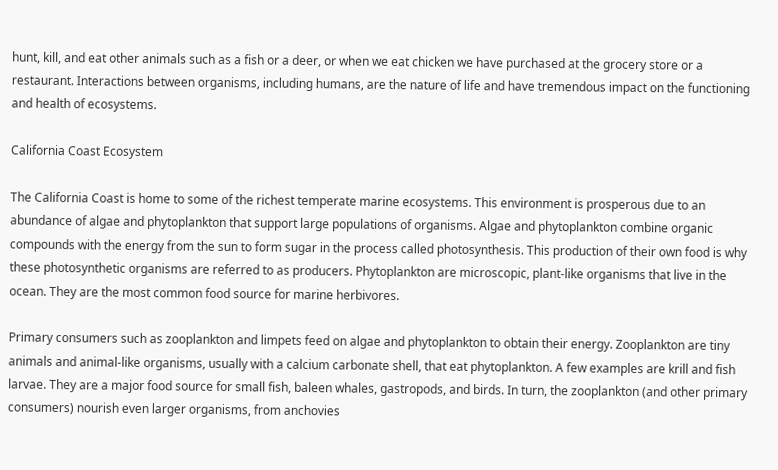hunt, kill, and eat other animals such as a fish or a deer, or when we eat chicken we have purchased at the grocery store or a restaurant. Interactions between organisms, including humans, are the nature of life and have tremendous impact on the functioning and health of ecosystems.

California Coast Ecosystem

The California Coast is home to some of the richest temperate marine ecosystems. This environment is prosperous due to an abundance of algae and phytoplankton that support large populations of organisms. Algae and phytoplankton combine organic compounds with the energy from the sun to form sugar in the process called photosynthesis. This production of their own food is why these photosynthetic organisms are referred to as producers. Phytoplankton are microscopic, plant-like organisms that live in the ocean. They are the most common food source for marine herbivores.

Primary consumers such as zooplankton and limpets feed on algae and phytoplankton to obtain their energy. Zooplankton are tiny animals and animal-like organisms, usually with a calcium carbonate shell, that eat phytoplankton. A few examples are krill and fish larvae. They are a major food source for small fish, baleen whales, gastropods, and birds. In turn, the zooplankton (and other primary consumers) nourish even larger organisms, from anchovies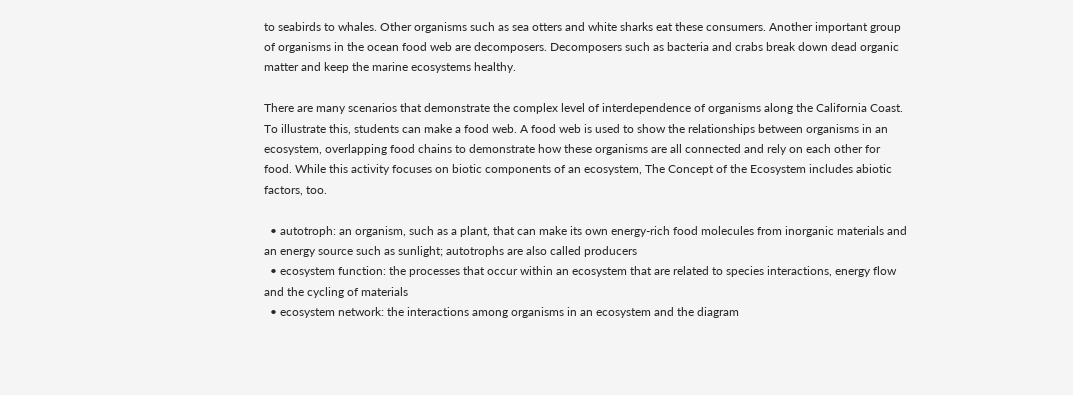to seabirds to whales. Other organisms such as sea otters and white sharks eat these consumers. Another important group of organisms in the ocean food web are decomposers. Decomposers such as bacteria and crabs break down dead organic matter and keep the marine ecosystems healthy.

There are many scenarios that demonstrate the complex level of interdependence of organisms along the California Coast. To illustrate this, students can make a food web. A food web is used to show the relationships between organisms in an ecosystem, overlapping food chains to demonstrate how these organisms are all connected and rely on each other for food. While this activity focuses on biotic components of an ecosystem, The Concept of the Ecosystem includes abiotic factors, too.

  • autotroph: an organism, such as a plant, that can make its own energy-rich food molecules from inorganic materials and an energy source such as sunlight; autotrophs are also called producers
  • ecosystem function: the processes that occur within an ecosystem that are related to species interactions, energy flow and the cycling of materials
  • ecosystem network: the interactions among organisms in an ecosystem and the diagram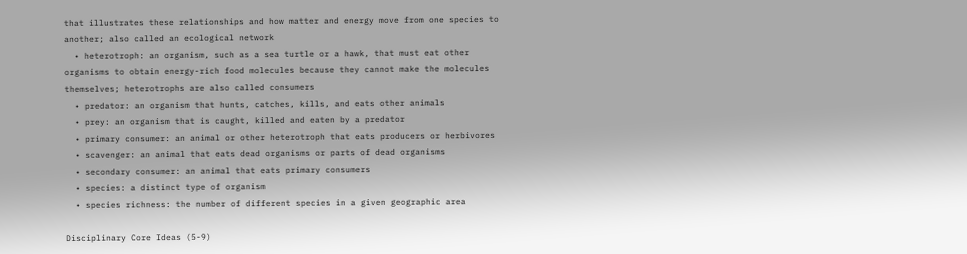that illustrates these relationships and how matter and energy move from one species to another; also called an ecological network
  • heterotroph: an organism, such as a sea turtle or a hawk, that must eat other organisms to obtain energy-rich food molecules because they cannot make the molecules themselves; heterotrophs are also called consumers
  • predator: an organism that hunts, catches, kills, and eats other animals
  • prey: an organism that is caught, killed and eaten by a predator
  • primary consumer: an animal or other heterotroph that eats producers or herbivores
  • scavenger: an animal that eats dead organisms or parts of dead organisms
  • secondary consumer: an animal that eats primary consumers
  • species: a distinct type of organism
  • species richness: the number of different species in a given geographic area

Disciplinary Core Ideas (5-9)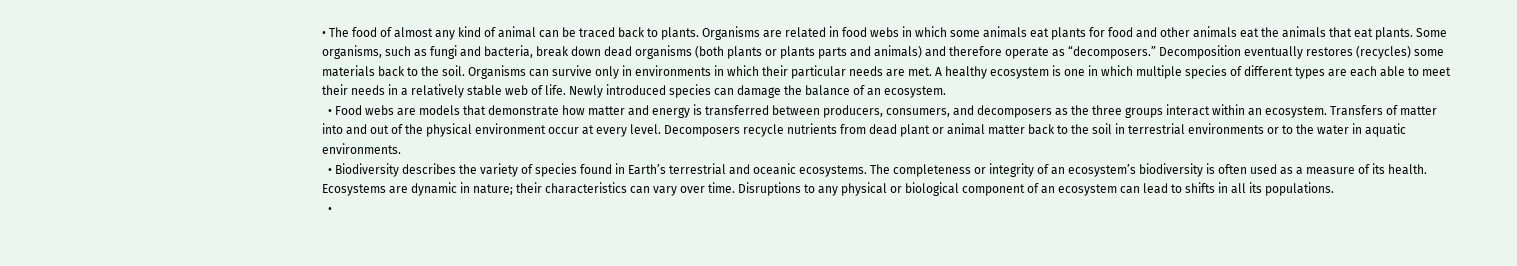• The food of almost any kind of animal can be traced back to plants. Organisms are related in food webs in which some animals eat plants for food and other animals eat the animals that eat plants. Some organisms, such as fungi and bacteria, break down dead organisms (both plants or plants parts and animals) and therefore operate as “decomposers.” Decomposition eventually restores (recycles) some materials back to the soil. Organisms can survive only in environments in which their particular needs are met. A healthy ecosystem is one in which multiple species of different types are each able to meet their needs in a relatively stable web of life. Newly introduced species can damage the balance of an ecosystem.
  • Food webs are models that demonstrate how matter and energy is transferred between producers, consumers, and decomposers as the three groups interact within an ecosystem. Transfers of matter into and out of the physical environment occur at every level. Decomposers recycle nutrients from dead plant or animal matter back to the soil in terrestrial environments or to the water in aquatic environments.
  • Biodiversity describes the variety of species found in Earth’s terrestrial and oceanic ecosystems. The completeness or integrity of an ecosystem’s biodiversity is often used as a measure of its health. Ecosystems are dynamic in nature; their characteristics can vary over time. Disruptions to any physical or biological component of an ecosystem can lead to shifts in all its populations.
  •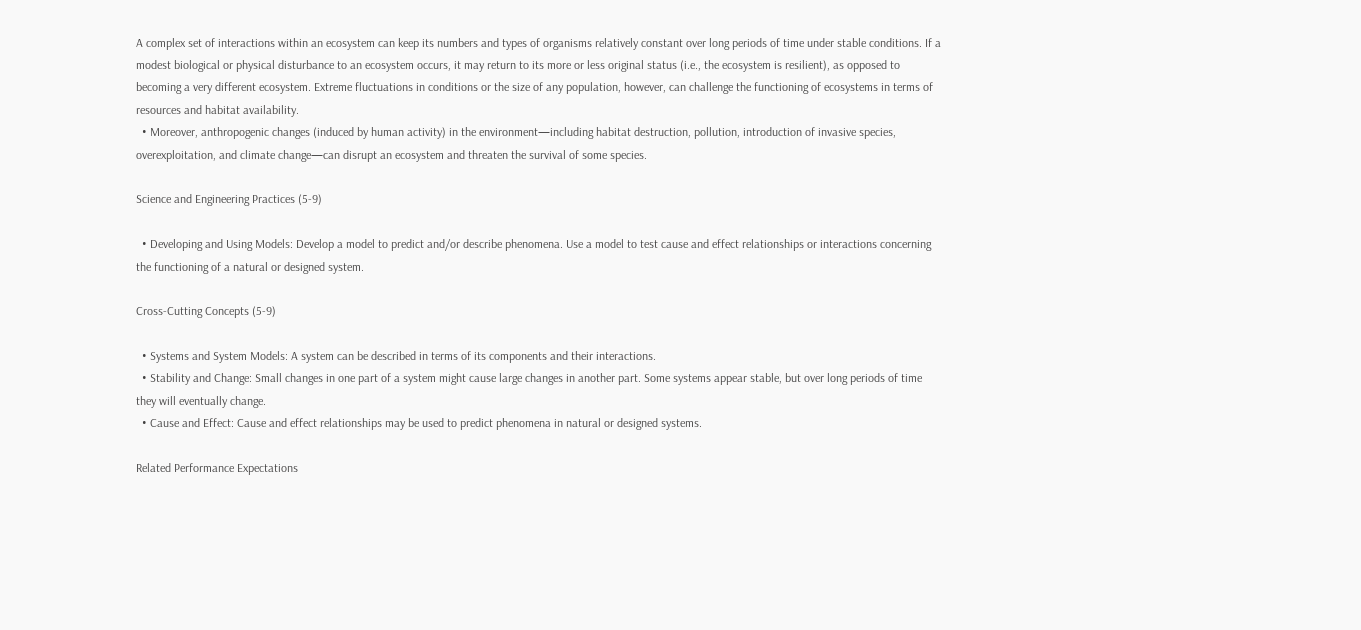A complex set of interactions within an ecosystem can keep its numbers and types of organisms relatively constant over long periods of time under stable conditions. If a modest biological or physical disturbance to an ecosystem occurs, it may return to its more or less original status (i.e., the ecosystem is resilient), as opposed to becoming a very different ecosystem. Extreme fluctuations in conditions or the size of any population, however, can challenge the functioning of ecosystems in terms of resources and habitat availability.
  • Moreover, anthropogenic changes (induced by human activity) in the environment—including habitat destruction, pollution, introduction of invasive species, overexploitation, and climate change—can disrupt an ecosystem and threaten the survival of some species.

Science and Engineering Practices (5-9)

  • Developing and Using Models: Develop a model to predict and/or describe phenomena. Use a model to test cause and effect relationships or interactions concerning the functioning of a natural or designed system.

Cross-Cutting Concepts (5-9)

  • Systems and System Models: A system can be described in terms of its components and their interactions.
  • Stability and Change: Small changes in one part of a system might cause large changes in another part. Some systems appear stable, but over long periods of time they will eventually change.
  • Cause and Effect: Cause and effect relationships may be used to predict phenomena in natural or designed systems.

Related Performance Expectations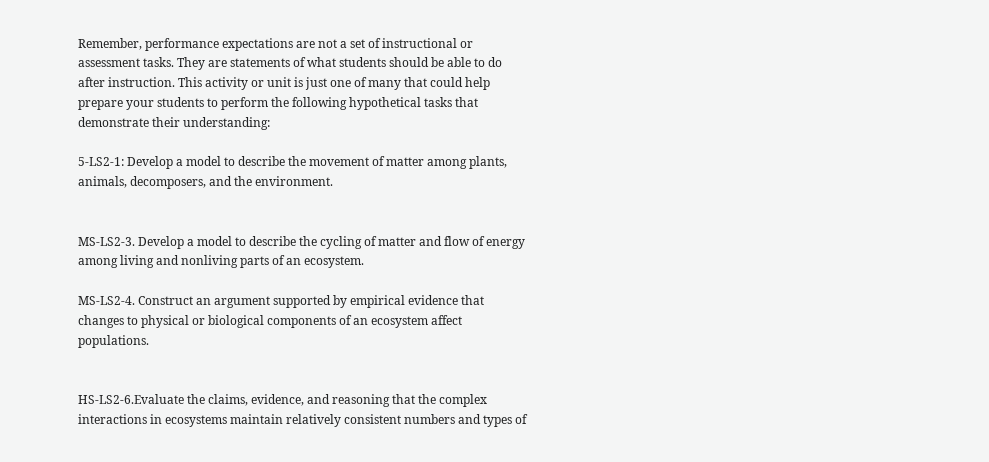Remember, performance expectations are not a set of instructional or assessment tasks. They are statements of what students should be able to do after instruction. This activity or unit is just one of many that could help prepare your students to perform the following hypothetical tasks that demonstrate their understanding:

5-LS2-1: Develop a model to describe the movement of matter among plants, animals, decomposers, and the environment.


MS-LS2-3. Develop a model to describe the cycling of matter and flow of energy among living and nonliving parts of an ecosystem.

MS-LS2-4. Construct an argument supported by empirical evidence that changes to physical or biological components of an ecosystem affect populations.


HS-LS2-6.Evaluate the claims, evidence, and reasoning that the complex interactions in ecosystems maintain relatively consistent numbers and types of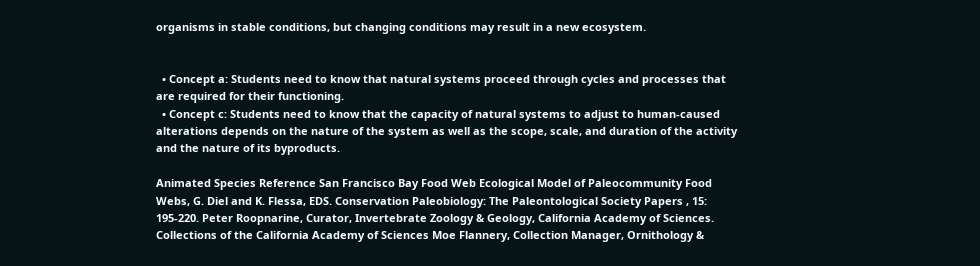organisms in stable conditions, but changing conditions may result in a new ecosystem.


  • Concept a: Students need to know that natural systems proceed through cycles and processes that are required for their functioning.
  • Concept c: Students need to know that the capacity of natural systems to adjust to human-caused alterations depends on the nature of the system as well as the scope, scale, and duration of the activity and the nature of its byproducts.

Animated Species Reference San Francisco Bay Food Web Ecological Model of Paleocommunity Food Webs, G. Diel and K. Flessa, EDS. Conservation Paleobiology: The Paleontological Society Papers , 15: 195-220. Peter Roopnarine, Curator, Invertebrate Zoology & Geology, California Academy of Sciences. Collections of the California Academy of Sciences Moe Flannery, Collection Manager, Ornithology &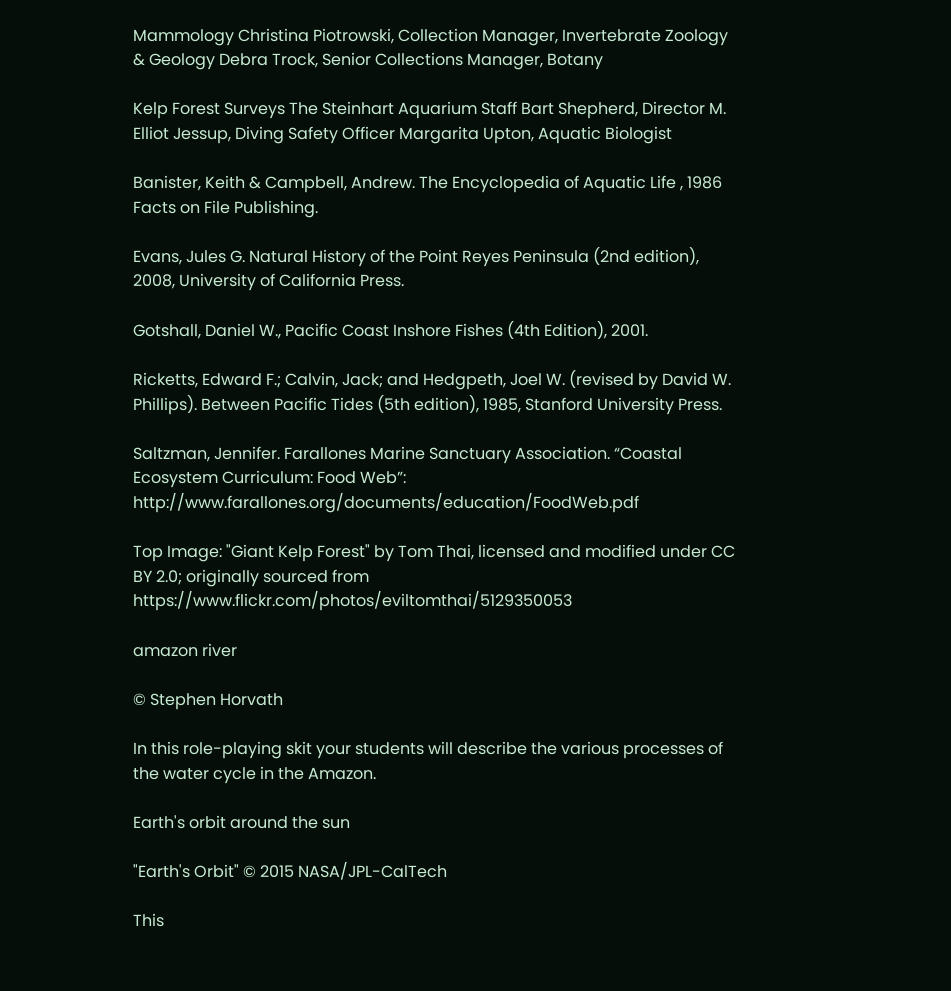Mammology Christina Piotrowski, Collection Manager, Invertebrate Zoology & Geology Debra Trock, Senior Collections Manager, Botany

Kelp Forest Surveys The Steinhart Aquarium Staff Bart Shepherd, Director M. Elliot Jessup, Diving Safety Officer Margarita Upton, Aquatic Biologist

Banister, Keith & Campbell, Andrew. The Encyclopedia of Aquatic Life , 1986 Facts on File Publishing.

Evans, Jules G. Natural History of the Point Reyes Peninsula (2nd edition), 2008, University of California Press.

Gotshall, Daniel W., Pacific Coast Inshore Fishes (4th Edition), 2001.

Ricketts, Edward F.; Calvin, Jack; and Hedgpeth, Joel W. (revised by David W. Phillips). Between Pacific Tides (5th edition), 1985, Stanford University Press.

Saltzman, Jennifer. Farallones Marine Sanctuary Association. “Coastal Ecosystem Curriculum: Food Web”: http://www.farallones.org/documents/education/FoodWeb.pdf

Top Image: "Giant Kelp Forest" by Tom Thai, licensed and modified under CC BY 2.0; originally sourced from https://www.flickr.com/photos/eviltomthai/5129350053

amazon river

© Stephen Horvath

In this role-playing skit your students will describe the various processes of the water cycle in the Amazon.

Earth's orbit around the sun

"Earth's Orbit" © 2015 NASA/JPL-CalTech

This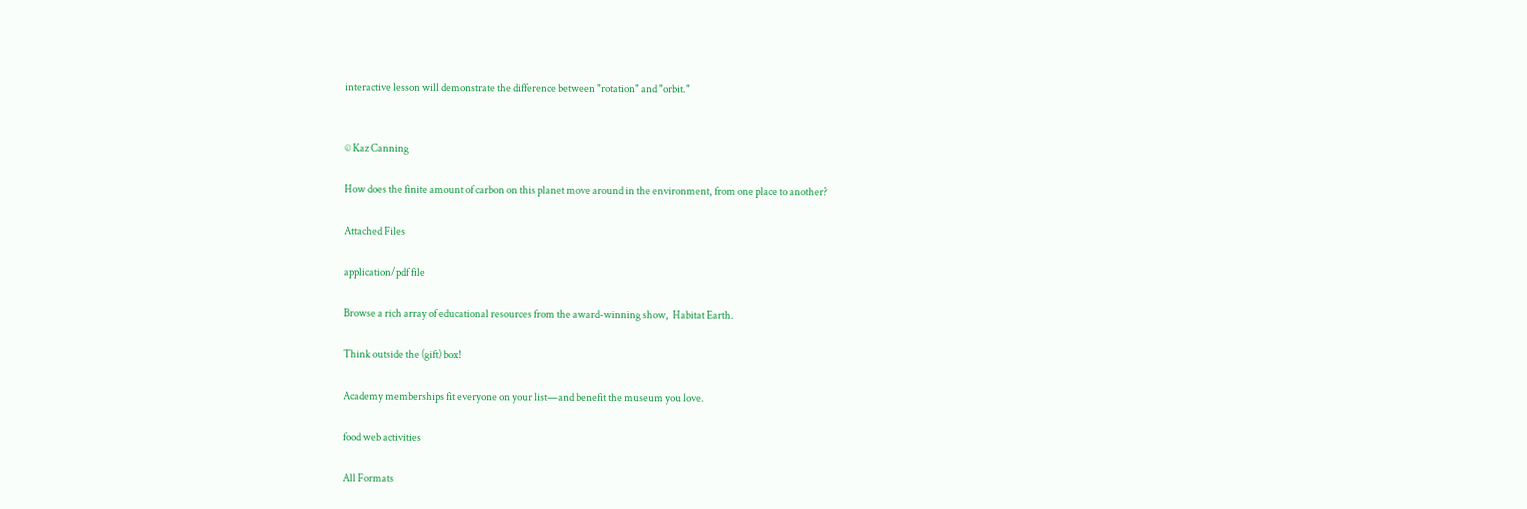interactive lesson will demonstrate the difference between "rotation" and "orbit."


© Kaz Canning

How does the finite amount of carbon on this planet move around in the environment, from one place to another?

Attached Files

application/pdf file

Browse a rich array of educational resources from the award-winning show,  Habitat Earth.

Think outside the (gift) box!

Academy memberships fit everyone on your list—and benefit the museum you love.

food web activities

All Formats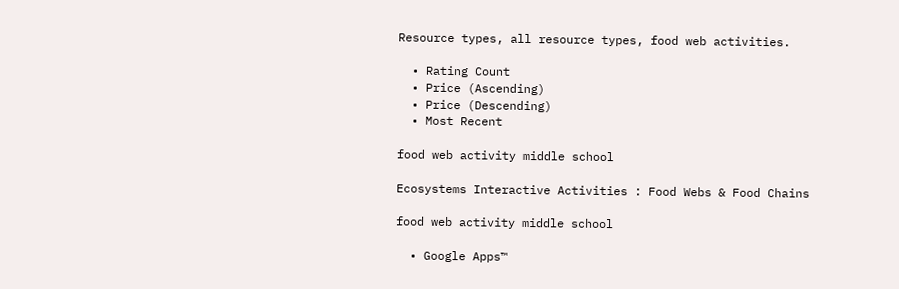Resource types, all resource types, food web activities.

  • Rating Count
  • Price (Ascending)
  • Price (Descending)
  • Most Recent

food web activity middle school

Ecosystems Interactive Activities : Food Webs & Food Chains

food web activity middle school

  • Google Apps™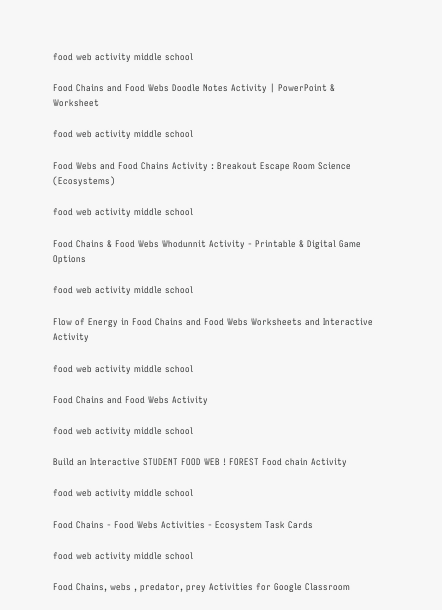food web activity middle school

Food Chains and Food Webs Doodle Notes Activity | PowerPoint & Worksheet

food web activity middle school

Food Webs and Food Chains Activity : Breakout Escape Room Science (Ecosystems)

food web activity middle school

Food Chains & Food Webs Whodunnit Activity - Printable & Digital Game Options

food web activity middle school

Flow of Energy in Food Chains and Food Webs Worksheets and Interactive Activity

food web activity middle school

Food Chains and Food Webs Activity

food web activity middle school

Build an Interactive STUDENT FOOD WEB ! FOREST Food chain Activity

food web activity middle school

Food Chains - Food Webs Activities - Ecosystem Task Cards

food web activity middle school

Food Chains, webs , predator, prey Activities for Google Classroom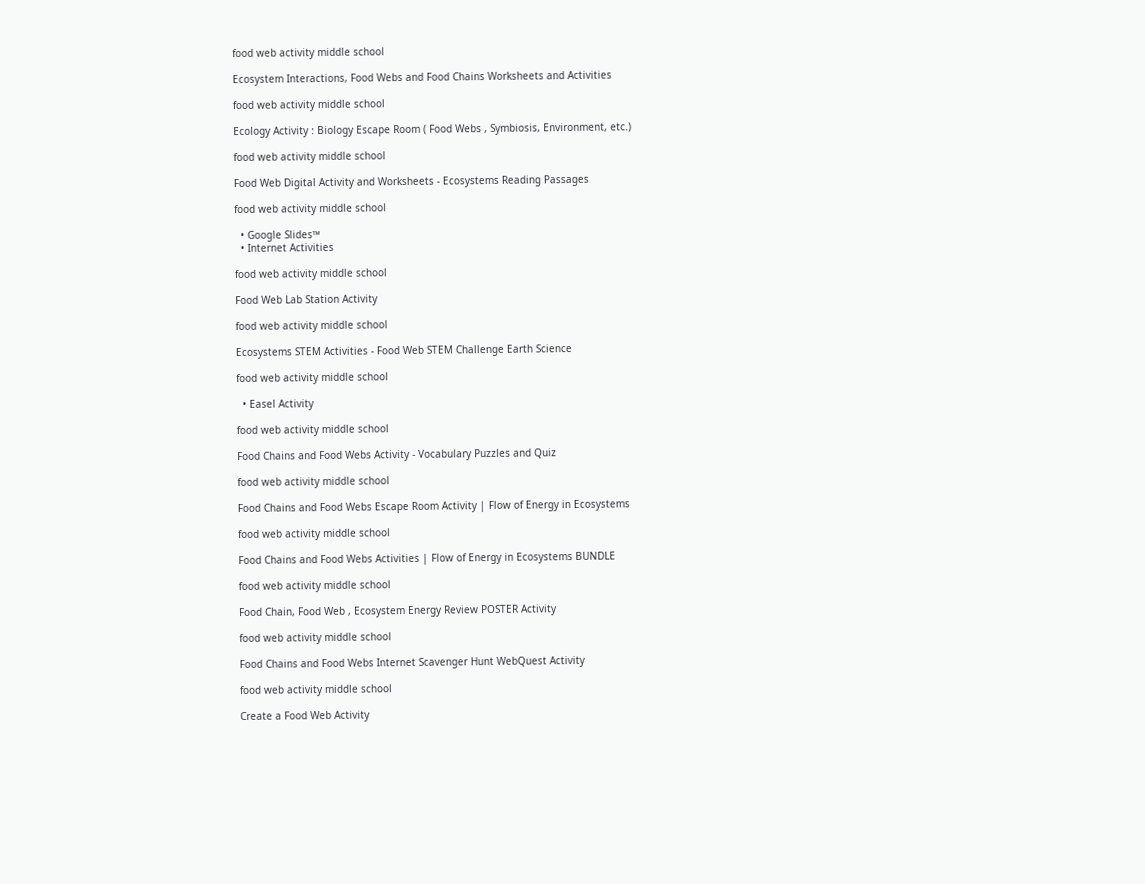food web activity middle school

Ecosystem Interactions, Food Webs and Food Chains Worksheets and Activities

food web activity middle school

Ecology Activity : Biology Escape Room ( Food Webs , Symbiosis, Environment, etc.)

food web activity middle school

Food Web Digital Activity and Worksheets - Ecosystems Reading Passages

food web activity middle school

  • Google Slides™
  • Internet Activities

food web activity middle school

Food Web Lab Station Activity

food web activity middle school

Ecosystems STEM Activities - Food Web STEM Challenge Earth Science

food web activity middle school

  • Easel Activity

food web activity middle school

Food Chains and Food Webs Activity - Vocabulary Puzzles and Quiz

food web activity middle school

Food Chains and Food Webs Escape Room Activity | Flow of Energy in Ecosystems

food web activity middle school

Food Chains and Food Webs Activities | Flow of Energy in Ecosystems BUNDLE

food web activity middle school

Food Chain, Food Web , Ecosystem Energy Review POSTER Activity

food web activity middle school

Food Chains and Food Webs Internet Scavenger Hunt WebQuest Activity

food web activity middle school

Create a Food Web Activity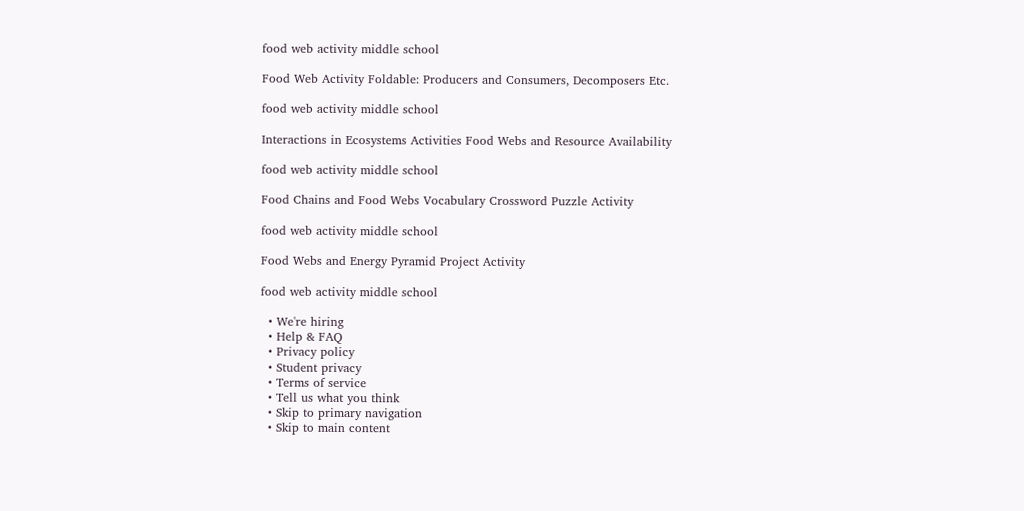food web activity middle school

Food Web Activity Foldable: Producers and Consumers, Decomposers Etc.

food web activity middle school

Interactions in Ecosystems Activities Food Webs and Resource Availability

food web activity middle school

Food Chains and Food Webs Vocabulary Crossword Puzzle Activity

food web activity middle school

Food Webs and Energy Pyramid Project Activity

food web activity middle school

  • We're hiring
  • Help & FAQ
  • Privacy policy
  • Student privacy
  • Terms of service
  • Tell us what you think
  • Skip to primary navigation
  • Skip to main content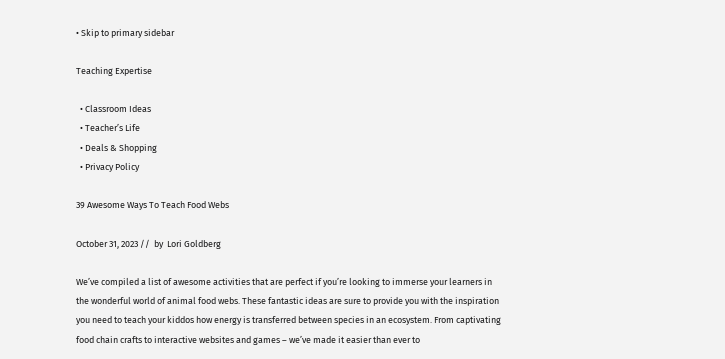• Skip to primary sidebar

Teaching Expertise

  • Classroom Ideas
  • Teacher’s Life
  • Deals & Shopping
  • Privacy Policy

39 Awesome Ways To Teach Food Webs

October 31, 2023 //  by  Lori Goldberg

We’ve compiled a list of awesome activities that are perfect if you’re looking to immerse your learners in the wonderful world of animal food webs. These fantastic ideas are sure to provide you with the inspiration you need to teach your kiddos how energy is transferred between species in an ecosystem. From captivating food chain crafts to interactive websites and games – we’ve made it easier than ever to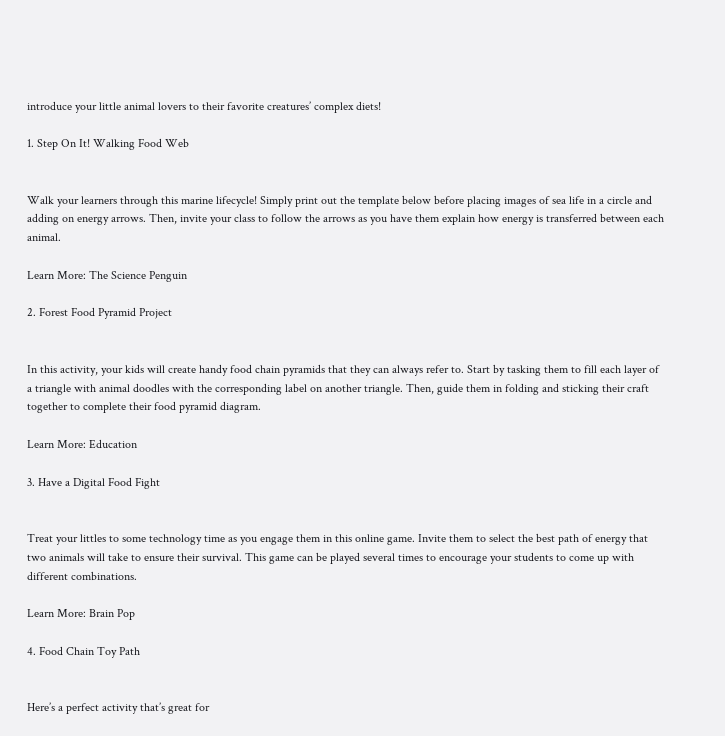introduce your little animal lovers to their favorite creatures’ complex diets!

1. Step On It! Walking Food Web


Walk your learners through this marine lifecycle! Simply print out the template below before placing images of sea life in a circle and adding on energy arrows. Then, invite your class to follow the arrows as you have them explain how energy is transferred between each animal.

Learn More: The Science Penguin

2. Forest Food Pyramid Project


In this activity, your kids will create handy food chain pyramids that they can always refer to. Start by tasking them to fill each layer of a triangle with animal doodles with the corresponding label on another triangle. Then, guide them in folding and sticking their craft together to complete their food pyramid diagram.

Learn More: Education

3. Have a Digital Food Fight


Treat your littles to some technology time as you engage them in this online game. Invite them to select the best path of energy that two animals will take to ensure their survival. This game can be played several times to encourage your students to come up with different combinations.

Learn More: Brain Pop

4. Food Chain Toy Path


Here’s a perfect activity that’s great for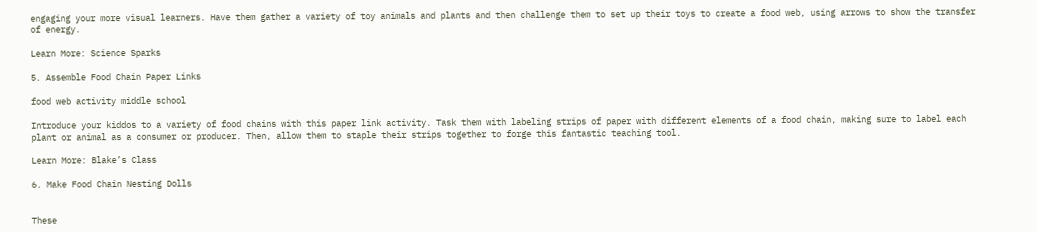engaging your more visual learners. Have them gather a variety of toy animals and plants and then challenge them to set up their toys to create a food web, using arrows to show the transfer of energy.

Learn More: Science Sparks

5. Assemble Food Chain Paper Links

food web activity middle school

Introduce your kiddos to a variety of food chains with this paper link activity. Task them with labeling strips of paper with different elements of a food chain, making sure to label each plant or animal as a consumer or producer. Then, allow them to staple their strips together to forge this fantastic teaching tool.

Learn More: Blake’s Class

6. Make Food Chain Nesting Dolls


These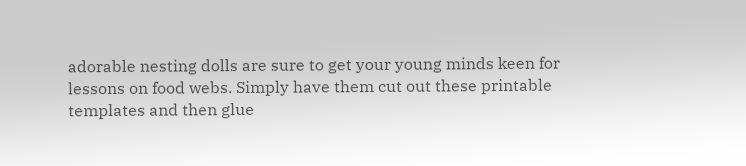adorable nesting dolls are sure to get your young minds keen for lessons on food webs. Simply have them cut out these printable templates and then glue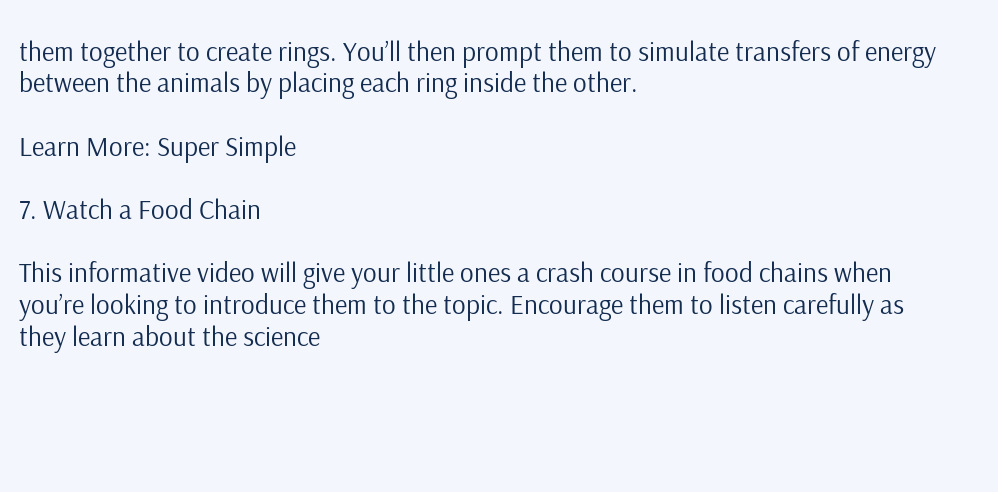them together to create rings. You’ll then prompt them to simulate transfers of energy between the animals by placing each ring inside the other.

Learn More: Super Simple

7. Watch a Food Chain

This informative video will give your little ones a crash course in food chains when you’re looking to introduce them to the topic. Encourage them to listen carefully as they learn about the science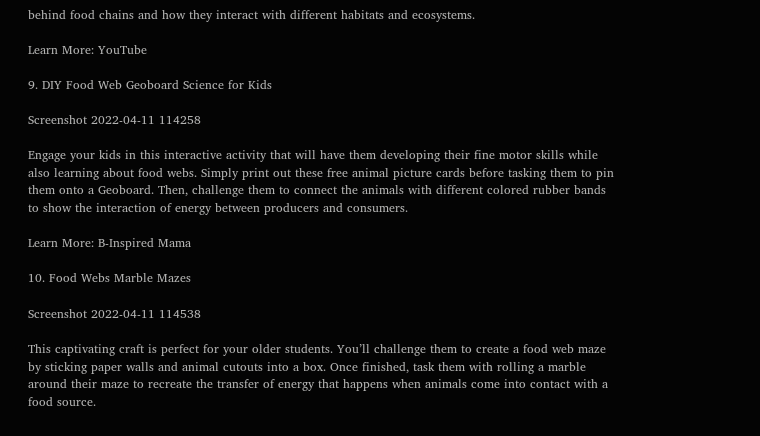behind food chains and how they interact with different habitats and ecosystems.

Learn More: YouTube

9. DIY Food Web Geoboard Science for Kids

Screenshot 2022-04-11 114258

Engage your kids in this interactive activity that will have them developing their fine motor skills while also learning about food webs. Simply print out these free animal picture cards before tasking them to pin them onto a Geoboard. Then, challenge them to connect the animals with different colored rubber bands to show the interaction of energy between producers and consumers.

Learn More: B-Inspired Mama

10. Food Webs Marble Mazes

Screenshot 2022-04-11 114538

This captivating craft is perfect for your older students. You’ll challenge them to create a food web maze by sticking paper walls and animal cutouts into a box. Once finished, task them with rolling a marble around their maze to recreate the transfer of energy that happens when animals come into contact with a food source.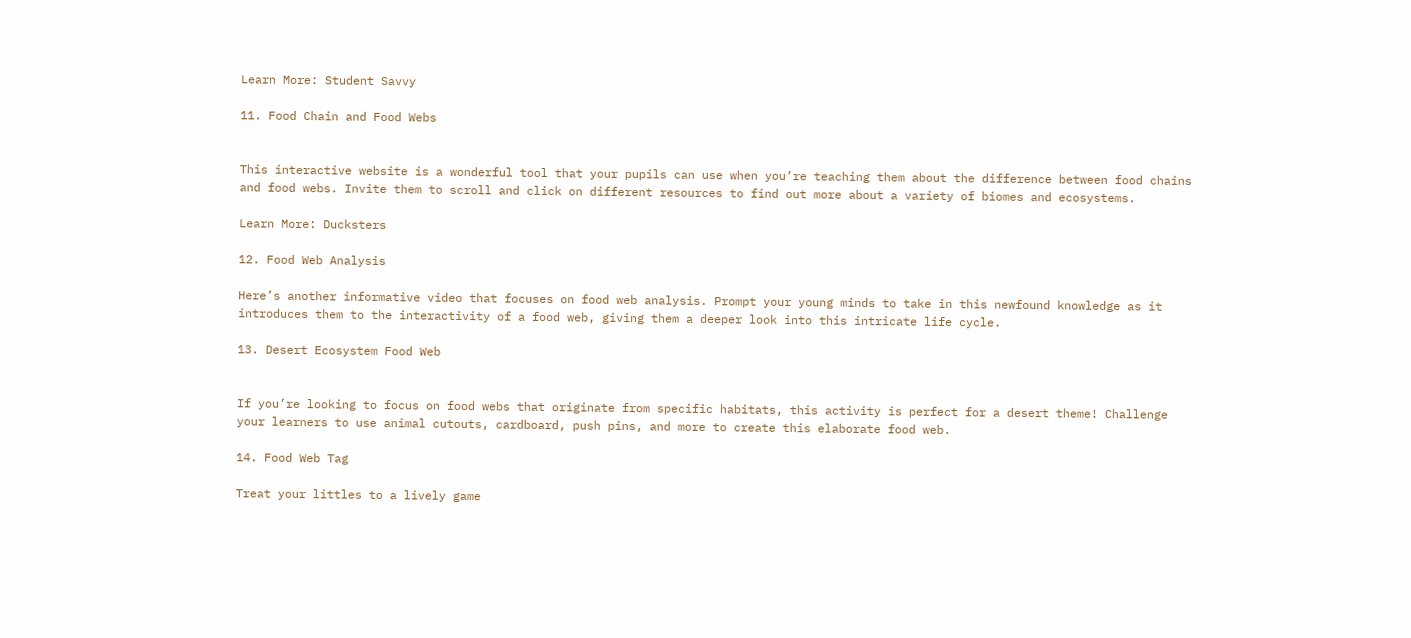Learn More: Student Savvy

11. Food Chain and Food Webs


This interactive website is a wonderful tool that your pupils can use when you’re teaching them about the difference between food chains and food webs. Invite them to scroll and click on different resources to find out more about a variety of biomes and ecosystems.

Learn More: Ducksters

12. Food Web Analysis

Here’s another informative video that focuses on food web analysis. Prompt your young minds to take in this newfound knowledge as it introduces them to the interactivity of a food web, giving them a deeper look into this intricate life cycle.

13. Desert Ecosystem Food Web


If you’re looking to focus on food webs that originate from specific habitats, this activity is perfect for a desert theme! Challenge your learners to use animal cutouts, cardboard, push pins, and more to create this elaborate food web.

14. Food Web Tag

Treat your littles to a lively game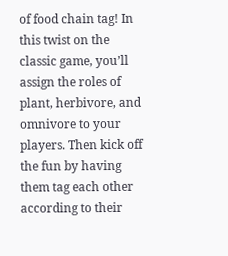of food chain tag! In this twist on the classic game, you’ll assign the roles of plant, herbivore, and omnivore to your players. Then kick off the fun by having them tag each other according to their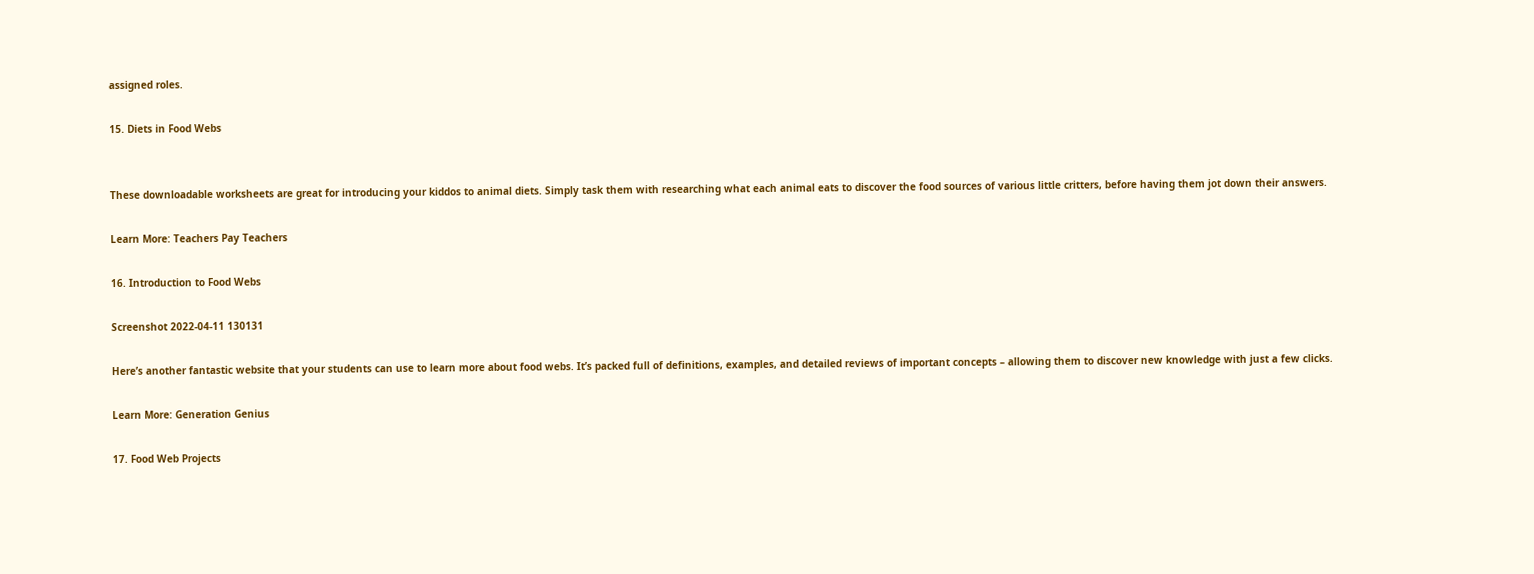assigned roles.

15. Diets in Food Webs


These downloadable worksheets are great for introducing your kiddos to animal diets. Simply task them with researching what each animal eats to discover the food sources of various little critters, before having them jot down their answers.

Learn More: Teachers Pay Teachers

16. Introduction to Food Webs

Screenshot 2022-04-11 130131

Here’s another fantastic website that your students can use to learn more about food webs. It’s packed full of definitions, examples, and detailed reviews of important concepts – allowing them to discover new knowledge with just a few clicks.

Learn More: Generation Genius

17. Food Web Projects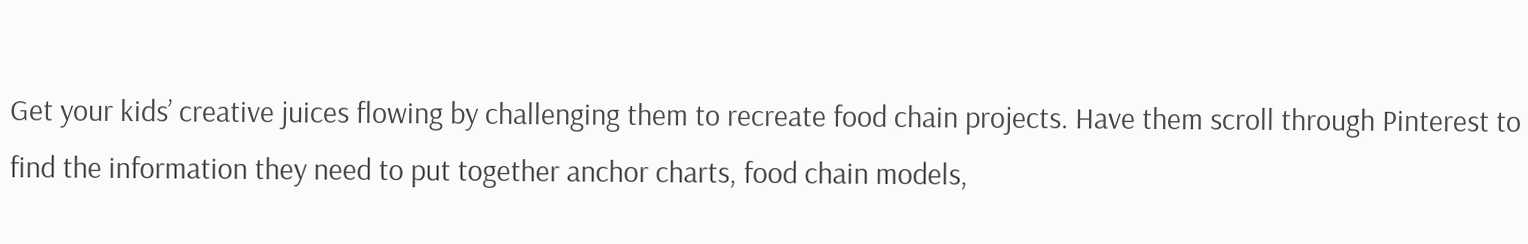Get your kids’ creative juices flowing by challenging them to recreate food chain projects. Have them scroll through Pinterest to find the information they need to put together anchor charts, food chain models,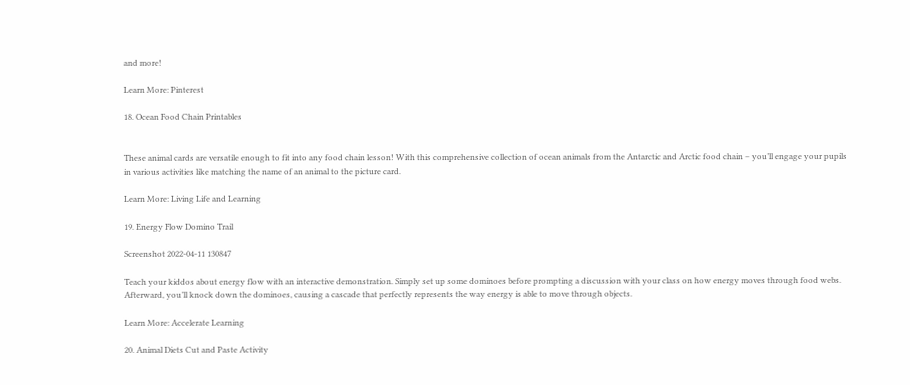and more!

Learn More: Pinterest

18. Ocean Food Chain Printables


These animal cards are versatile enough to fit into any food chain lesson! With this comprehensive collection of ocean animals from the Antarctic and Arctic food chain – you’ll engage your pupils in various activities like matching the name of an animal to the picture card.

Learn More: Living Life and Learning

19. Energy Flow Domino Trail

Screenshot 2022-04-11 130847

Teach your kiddos about energy flow with an interactive demonstration. Simply set up some dominoes before prompting a discussion with your class on how energy moves through food webs. Afterward, you’ll knock down the dominoes, causing a cascade that perfectly represents the way energy is able to move through objects.

Learn More: Accelerate Learning

20. Animal Diets Cut and Paste Activity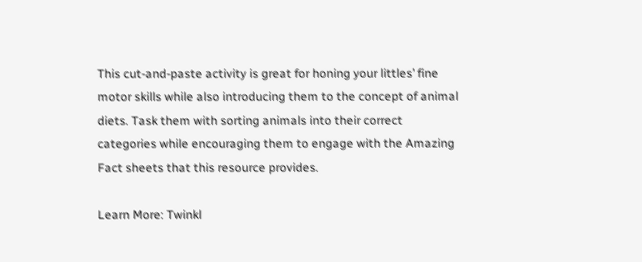This cut-and-paste activity is great for honing your littles’ fine motor skills while also introducing them to the concept of animal diets. Task them with sorting animals into their correct categories while encouraging them to engage with the Amazing Fact sheets that this resource provides.

Learn More: Twinkl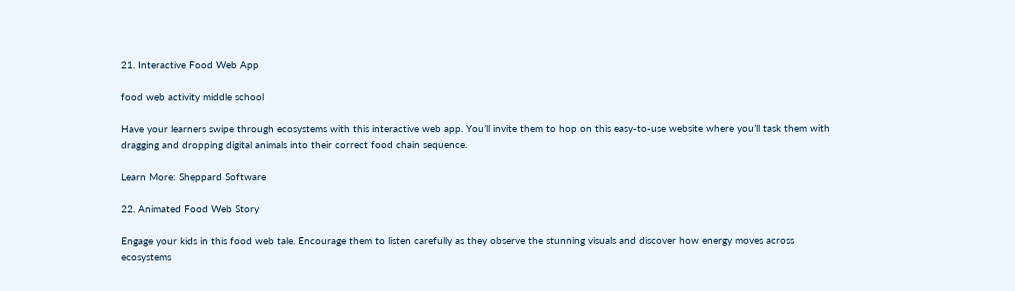21. Interactive Food Web App

food web activity middle school

Have your learners swipe through ecosystems with this interactive web app. You’ll invite them to hop on this easy-to-use website where you’ll task them with dragging and dropping digital animals into their correct food chain sequence.

Learn More: Sheppard Software

22. Animated Food Web Story

Engage your kids in this food web tale. Encourage them to listen carefully as they observe the stunning visuals and discover how energy moves across ecosystems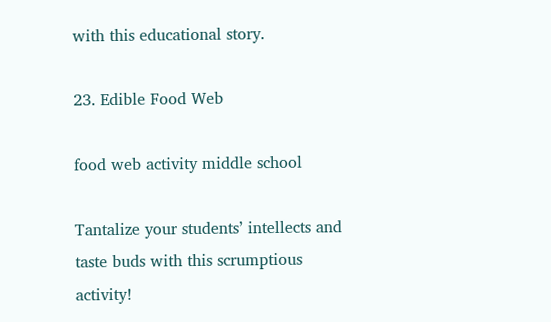with this educational story.

23. Edible Food Web

food web activity middle school

Tantalize your students’ intellects and taste buds with this scrumptious activity!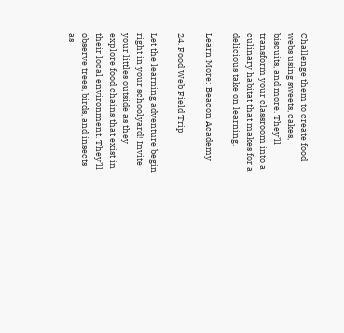Challenge them to create food webs using sweets, cakes, biscuits, and more. They’ll transform your classroom into a culinary habitat that makes for a delicious take on learning.

Learn More: Beacon Academy

24. Food Web Field Trip

Let the learning adventure begin right in your schoolyard! Invite your littles outside as they explore food chains that exist in their local environment. They’ll observe trees, birds, and insects as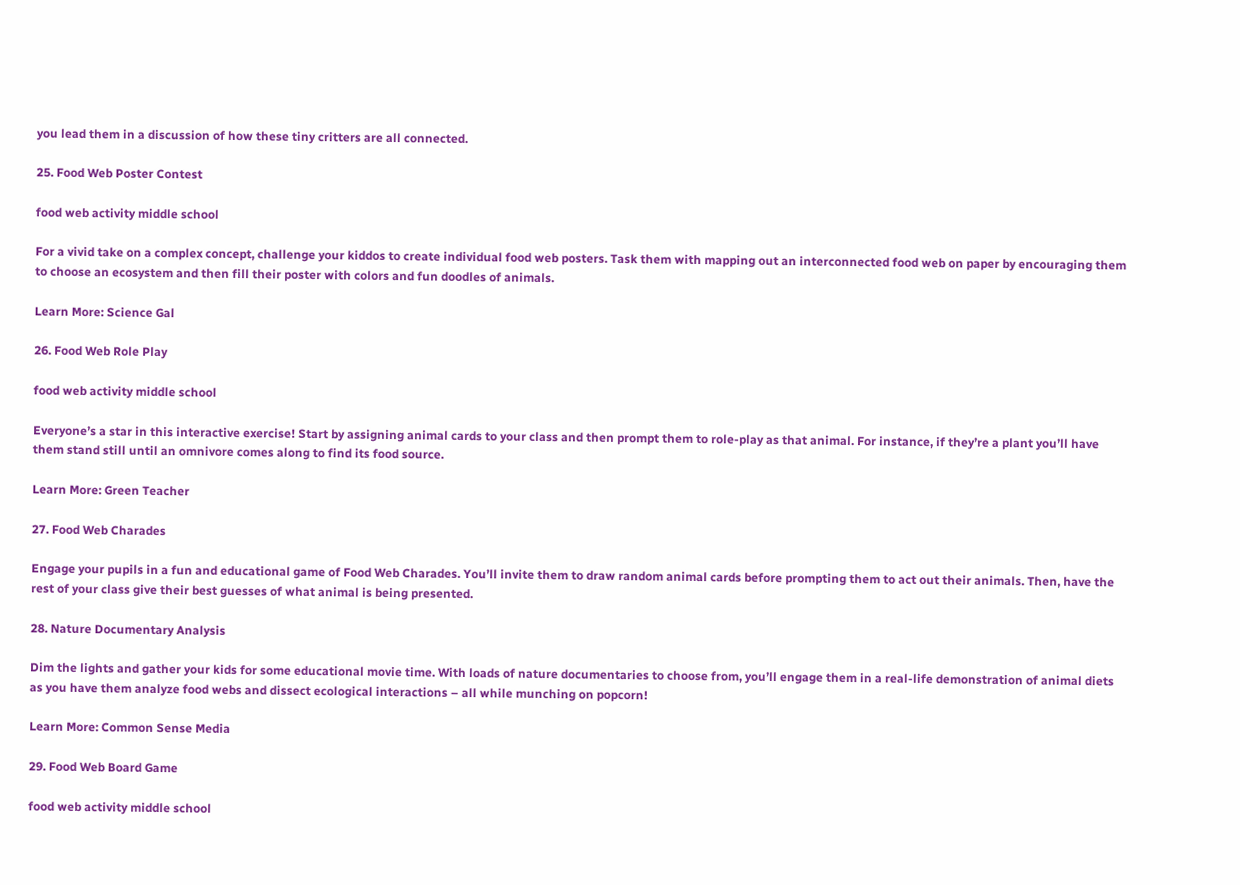you lead them in a discussion of how these tiny critters are all connected.

25. Food Web Poster Contest

food web activity middle school

For a vivid take on a complex concept, challenge your kiddos to create individual food web posters. Task them with mapping out an interconnected food web on paper by encouraging them to choose an ecosystem and then fill their poster with colors and fun doodles of animals.

Learn More: Science Gal

26. Food Web Role Play

food web activity middle school

Everyone’s a star in this interactive exercise! Start by assigning animal cards to your class and then prompt them to role-play as that animal. For instance, if they’re a plant you’ll have them stand still until an omnivore comes along to find its food source.

Learn More: Green Teacher

27. Food Web Charades

Engage your pupils in a fun and educational game of Food Web Charades. You’ll invite them to draw random animal cards before prompting them to act out their animals. Then, have the rest of your class give their best guesses of what animal is being presented.

28. Nature Documentary Analysis

Dim the lights and gather your kids for some educational movie time. With loads of nature documentaries to choose from, you’ll engage them in a real-life demonstration of animal diets as you have them analyze food webs and dissect ecological interactions – all while munching on popcorn!

Learn More: Common Sense Media

29. Food Web Board Game

food web activity middle school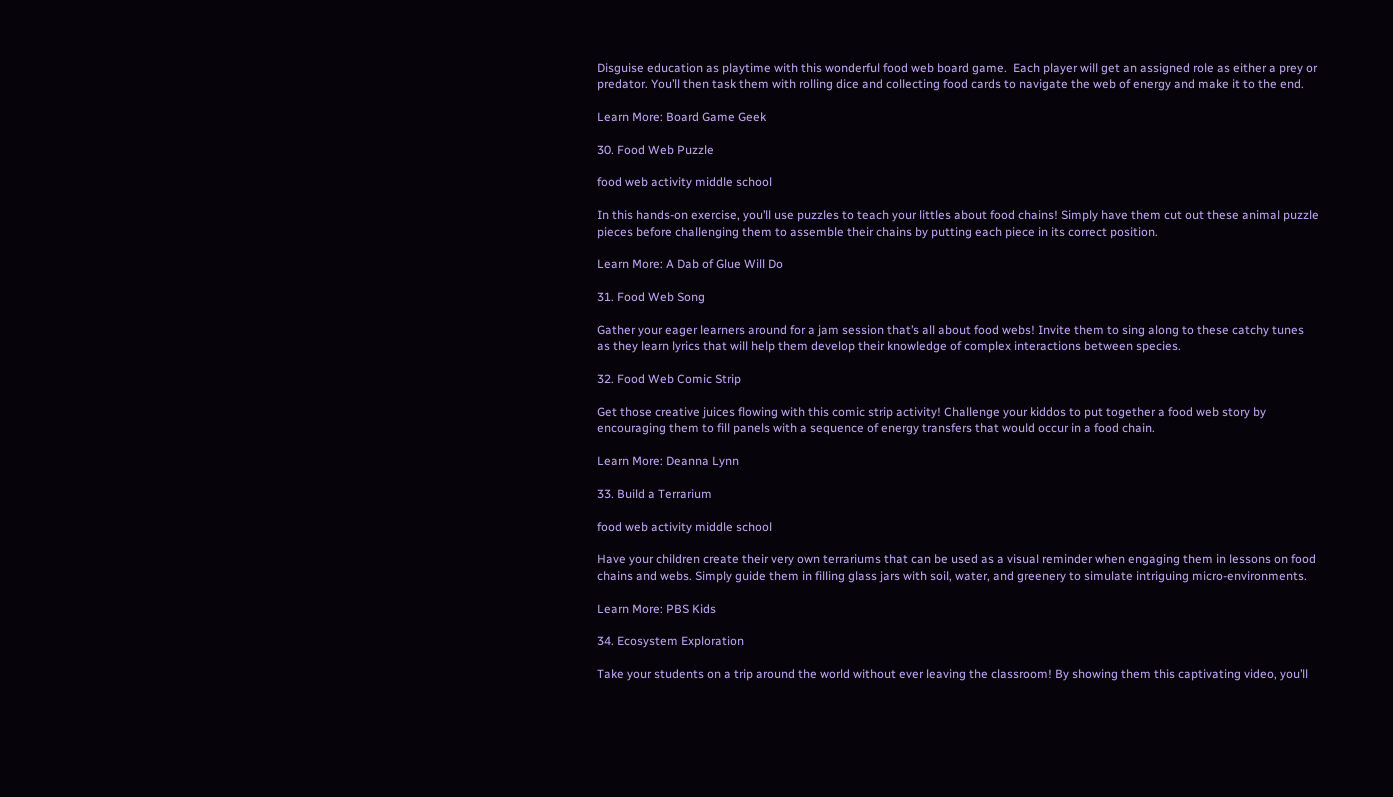Disguise education as playtime with this wonderful food web board game.  Each player will get an assigned role as either a prey or predator. You’ll then task them with rolling dice and collecting food cards to navigate the web of energy and make it to the end.

Learn More: Board Game Geek

30. Food Web Puzzle

food web activity middle school

In this hands-on exercise, you’ll use puzzles to teach your littles about food chains! Simply have them cut out these animal puzzle pieces before challenging them to assemble their chains by putting each piece in its correct position.

Learn More: A Dab of Glue Will Do

31. Food Web Song

Gather your eager learners around for a jam session that’s all about food webs! Invite them to sing along to these catchy tunes as they learn lyrics that will help them develop their knowledge of complex interactions between species.

32. Food Web Comic Strip

Get those creative juices flowing with this comic strip activity! Challenge your kiddos to put together a food web story by encouraging them to fill panels with a sequence of energy transfers that would occur in a food chain.

Learn More: Deanna Lynn

33. Build a Terrarium

food web activity middle school

Have your children create their very own terrariums that can be used as a visual reminder when engaging them in lessons on food chains and webs. Simply guide them in filling glass jars with soil, water, and greenery to simulate intriguing micro-environments.

Learn More: PBS Kids

34. Ecosystem Exploration

Take your students on a trip around the world without ever leaving the classroom! By showing them this captivating video, you’ll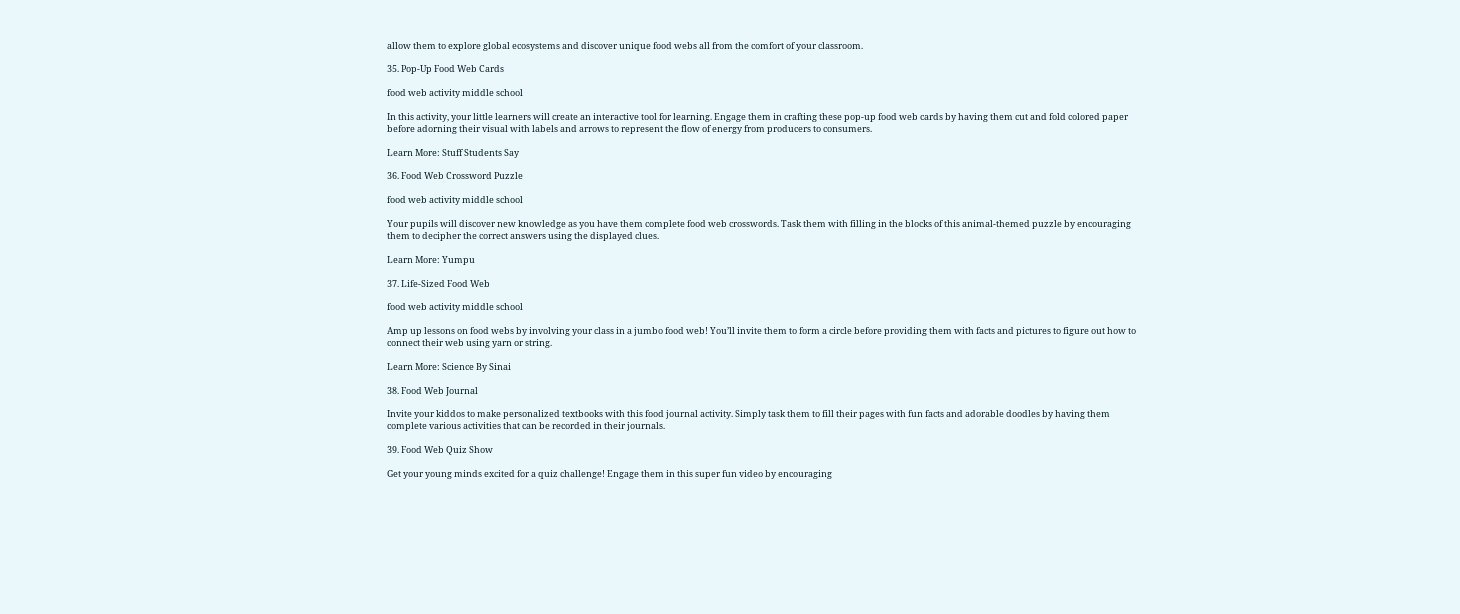allow them to explore global ecosystems and discover unique food webs all from the comfort of your classroom.

35. Pop-Up Food Web Cards

food web activity middle school

In this activity, your little learners will create an interactive tool for learning. Engage them in crafting these pop-up food web cards by having them cut and fold colored paper before adorning their visual with labels and arrows to represent the flow of energy from producers to consumers.

Learn More: Stuff Students Say

36. Food Web Crossword Puzzle

food web activity middle school

Your pupils will discover new knowledge as you have them complete food web crosswords. Task them with filling in the blocks of this animal-themed puzzle by encouraging them to decipher the correct answers using the displayed clues.

Learn More: Yumpu

37. Life-Sized Food Web

food web activity middle school

Amp up lessons on food webs by involving your class in a jumbo food web! You’ll invite them to form a circle before providing them with facts and pictures to figure out how to connect their web using yarn or string.

Learn More: Science By Sinai

38. Food Web Journal

Invite your kiddos to make personalized textbooks with this food journal activity. Simply task them to fill their pages with fun facts and adorable doodles by having them complete various activities that can be recorded in their journals.

39. Food Web Quiz Show

Get your young minds excited for a quiz challenge! Engage them in this super fun video by encouraging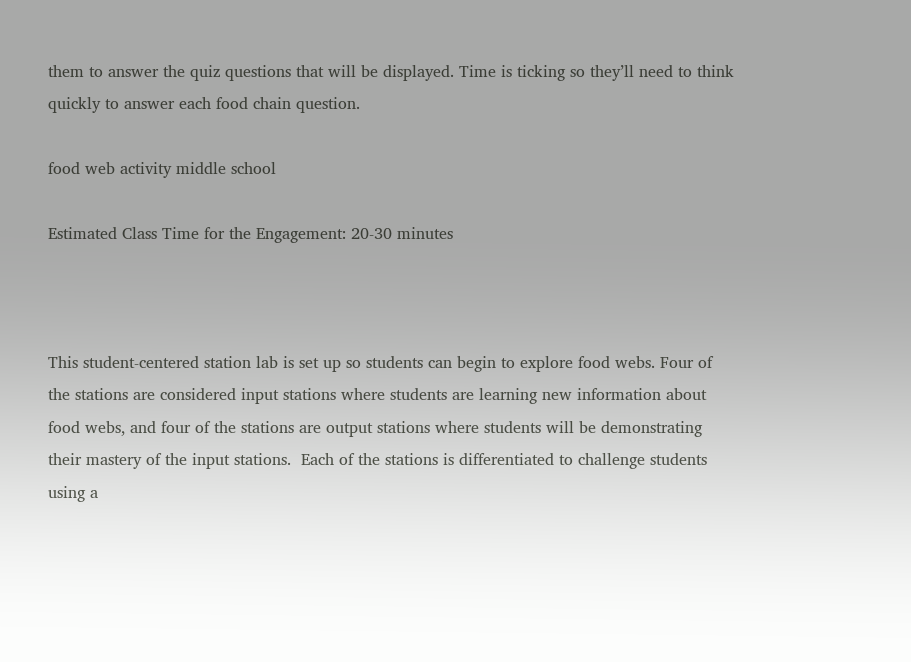them to answer the quiz questions that will be displayed. Time is ticking so they’ll need to think quickly to answer each food chain question.

food web activity middle school

Estimated Class Time for the Engagement: 20-30 minutes



This student-centered station lab is set up so students can begin to explore food webs. Four of the stations are considered input stations where students are learning new information about food webs, and four of the stations are output stations where students will be demonstrating their mastery of the input stations.  Each of the stations is differentiated to challenge students using a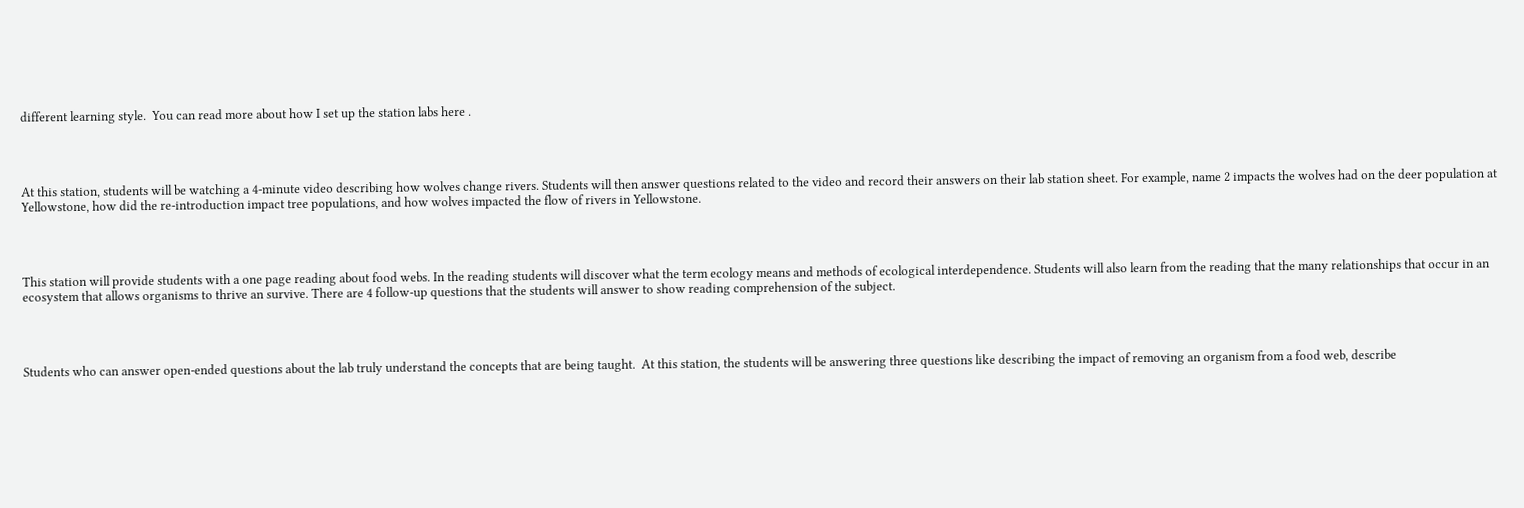different learning style.  You can read more about how I set up the station labs here .




At this station, students will be watching a 4-minute video describing how wolves change rivers. Students will then answer questions related to the video and record their answers on their lab station sheet. For example, name 2 impacts the wolves had on the deer population at Yellowstone, how did the re-introduction impact tree populations, and how wolves impacted the flow of rivers in Yellowstone.




This station will provide students with a one page reading about food webs. In the reading students will discover what the term ecology means and methods of ecological interdependence. Students will also learn from the reading that the many relationships that occur in an ecosystem that allows organisms to thrive an survive. There are 4 follow-up questions that the students will answer to show reading comprehension of the subject.




Students who can answer open-ended questions about the lab truly understand the concepts that are being taught.  At this station, the students will be answering three questions like describing the impact of removing an organism from a food web, describe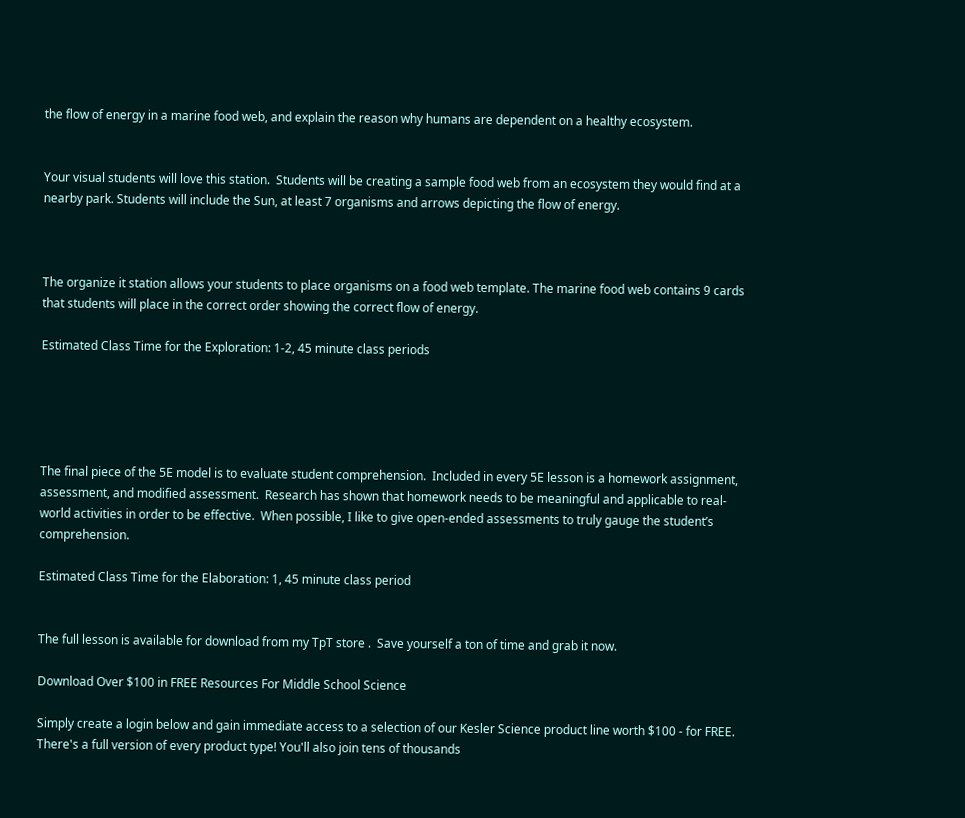the flow of energy in a marine food web, and explain the reason why humans are dependent on a healthy ecosystem.


Your visual students will love this station.  Students will be creating a sample food web from an ecosystem they would find at a nearby park. Students will include the Sun, at least 7 organisms and arrows depicting the flow of energy.



The organize it station allows your students to place organisms on a food web template. The marine food web contains 9 cards that students will place in the correct order showing the correct flow of energy.

Estimated Class Time for the Exploration: 1-2, 45 minute class periods





The final piece of the 5E model is to evaluate student comprehension.  Included in every 5E lesson is a homework assignment, assessment, and modified assessment.  Research has shown that homework needs to be meaningful and applicable to real-world activities in order to be effective.  When possible, I like to give open-ended assessments to truly gauge the student’s comprehension.

Estimated Class Time for the Elaboration: 1, 45 minute class period


The full lesson is available for download from my TpT store .  Save yourself a ton of time and grab it now.

Download Over $100 in FREE Resources For Middle School Science

Simply create a login below and gain immediate access to a selection of our Kesler Science product line worth $100 - for FREE.  There's a full version of every product type! You'll also join tens of thousands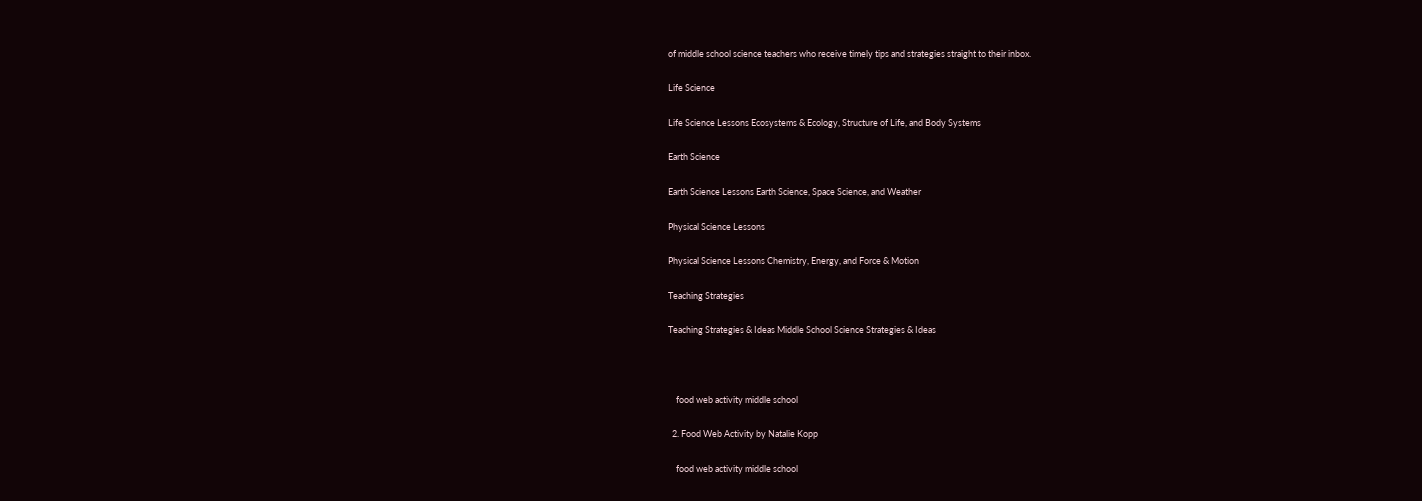of middle school science teachers who receive timely tips and strategies straight to their inbox.

Life Science

Life Science Lessons Ecosystems & Ecology, Structure of Life, and Body Systems

Earth Science

Earth Science Lessons Earth Science, Space Science, and Weather

Physical Science Lessons

Physical Science Lessons Chemistry, Energy, and Force & Motion

Teaching Strategies

Teaching Strategies & Ideas Middle School Science Strategies & Ideas



    food web activity middle school

  2. Food Web Activity by Natalie Kopp

    food web activity middle school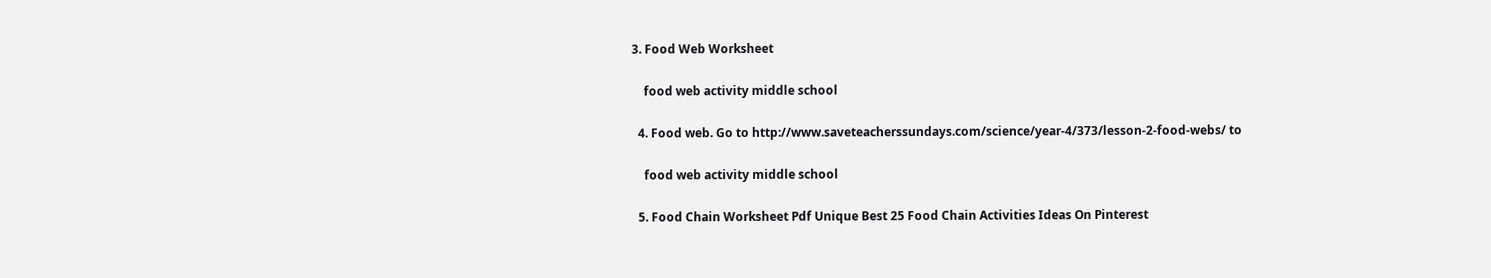3. Food Web Worksheet

    food web activity middle school

  4. Food web. Go to http://www.saveteacherssundays.com/science/year-4/373/lesson-2-food-webs/ to

    food web activity middle school

  5. Food Chain Worksheet Pdf Unique Best 25 Food Chain Activities Ideas On Pinterest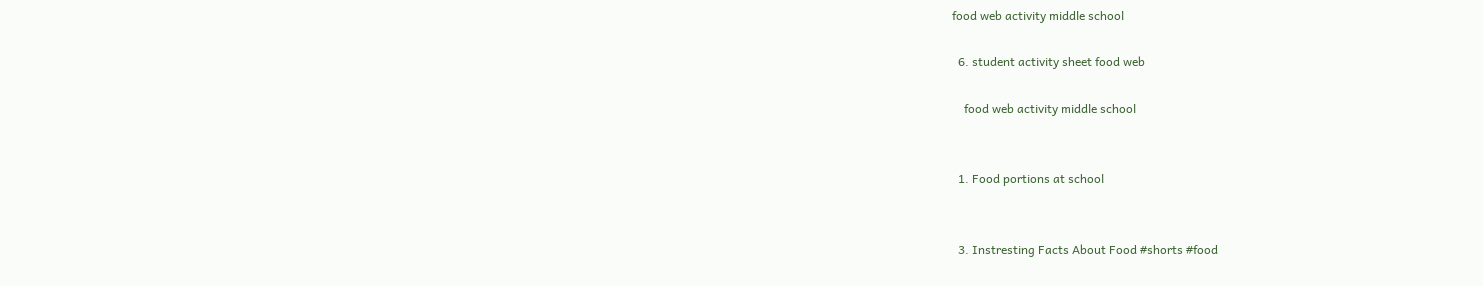food web activity middle school

  6. student activity sheet food web

    food web activity middle school


  1. Food portions at school


  3. Instresting Facts About Food #shorts #food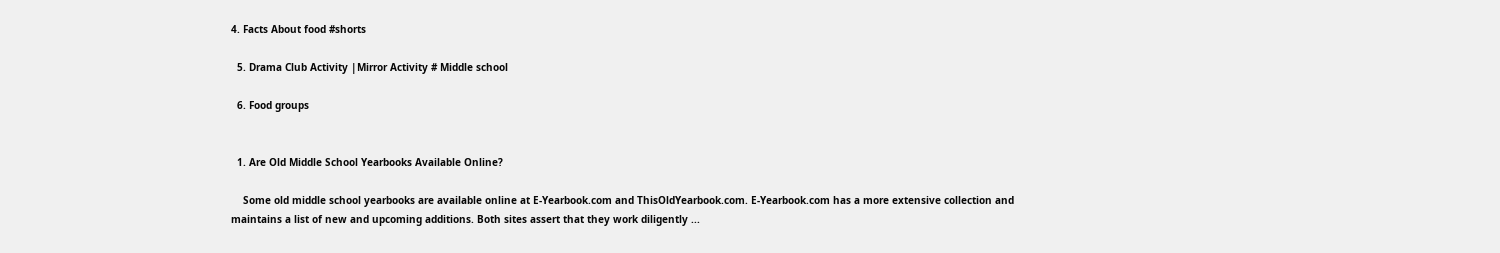4. Facts About food #shorts

  5. Drama Club Activity |Mirror Activity # Middle school

  6. Food groups


  1. Are Old Middle School Yearbooks Available Online?

    Some old middle school yearbooks are available online at E-Yearbook.com and ThisOldYearbook.com. E-Yearbook.com has a more extensive collection and maintains a list of new and upcoming additions. Both sites assert that they work diligently ...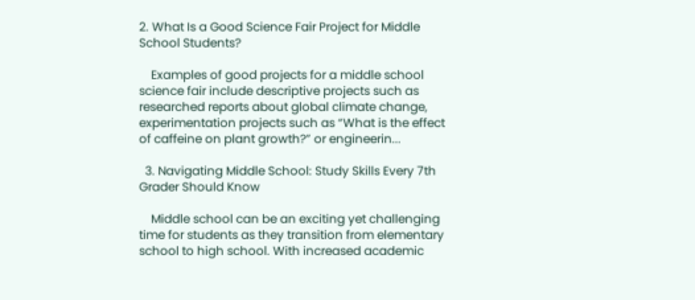2. What Is a Good Science Fair Project for Middle School Students?

    Examples of good projects for a middle school science fair include descriptive projects such as researched reports about global climate change, experimentation projects such as “What is the effect of caffeine on plant growth?” or engineerin...

  3. Navigating Middle School: Study Skills Every 7th Grader Should Know

    Middle school can be an exciting yet challenging time for students as they transition from elementary school to high school. With increased academic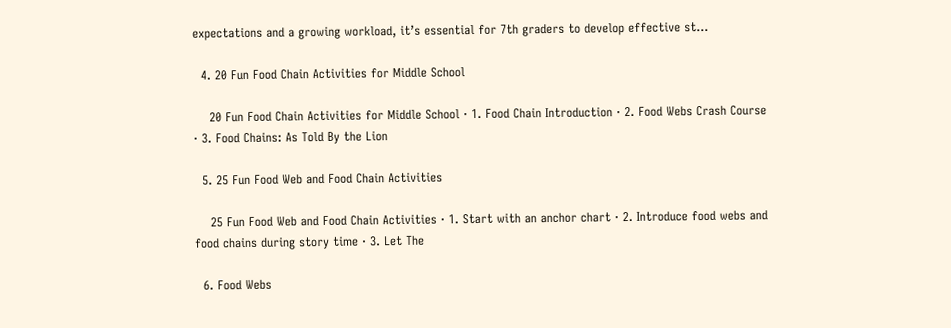expectations and a growing workload, it’s essential for 7th graders to develop effective st...

  4. 20 Fun Food Chain Activities for Middle School

    20 Fun Food Chain Activities for Middle School · 1. Food Chain Introduction · 2. Food Webs Crash Course · 3. Food Chains: As Told By the Lion

  5. 25 Fun Food Web and Food Chain Activities

    25 Fun Food Web and Food Chain Activities · 1. Start with an anchor chart · 2. Introduce food webs and food chains during story time · 3. Let The

  6. Food Webs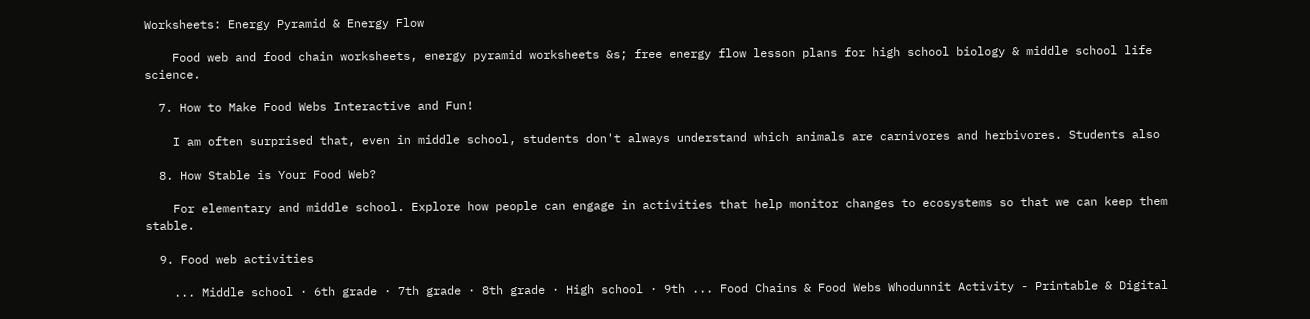Worksheets: Energy Pyramid & Energy Flow

    Food web and food chain worksheets, energy pyramid worksheets &s; free energy flow lesson plans for high school biology & middle school life science.

  7. How to Make Food Webs Interactive and Fun!

    I am often surprised that, even in middle school, students don't always understand which animals are carnivores and herbivores. Students also

  8. How Stable is Your Food Web?

    For elementary and middle school. Explore how people can engage in activities that help monitor changes to ecosystems so that we can keep them stable.

  9. Food web activities

    ... Middle school · 6th grade · 7th grade · 8th grade · High school · 9th ... Food Chains & Food Webs Whodunnit Activity - Printable & Digital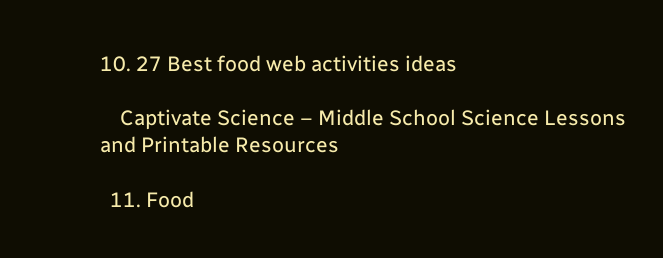10. 27 Best food web activities ideas

    Captivate Science – Middle School Science Lessons and Printable Resources

  11. Food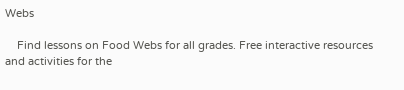Webs

    Find lessons on Food Webs for all grades. Free interactive resources and activities for the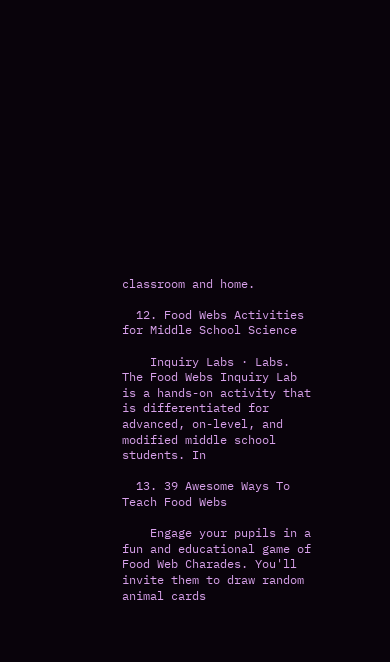classroom and home.

  12. Food Webs Activities for Middle School Science

    Inquiry Labs · Labs. The Food Webs Inquiry Lab is a hands-on activity that is differentiated for advanced, on-level, and modified middle school students. In

  13. 39 Awesome Ways To Teach Food Webs

    Engage your pupils in a fun and educational game of Food Web Charades. You'll invite them to draw random animal cards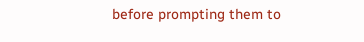before prompting them to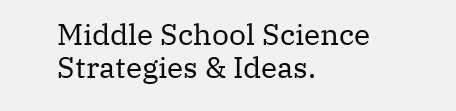Middle School Science Strategies & Ideas.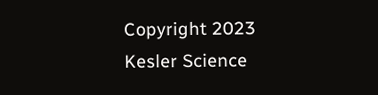Copyright 2023 Kesler Science